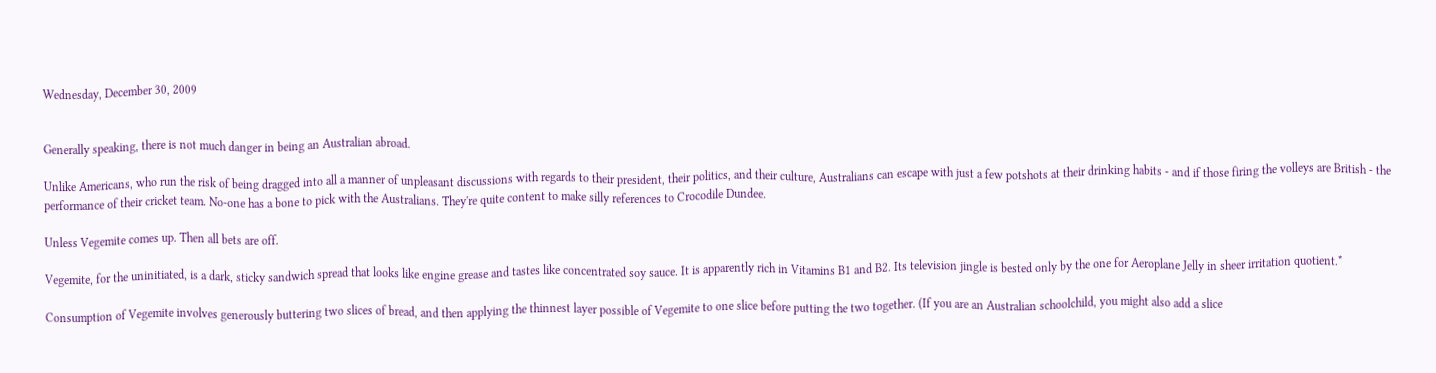Wednesday, December 30, 2009


Generally speaking, there is not much danger in being an Australian abroad.

Unlike Americans, who run the risk of being dragged into all a manner of unpleasant discussions with regards to their president, their politics, and their culture, Australians can escape with just a few potshots at their drinking habits - and if those firing the volleys are British - the performance of their cricket team. No-one has a bone to pick with the Australians. They're quite content to make silly references to Crocodile Dundee.

Unless Vegemite comes up. Then all bets are off.

Vegemite, for the uninitiated, is a dark, sticky sandwich spread that looks like engine grease and tastes like concentrated soy sauce. It is apparently rich in Vitamins B1 and B2. Its television jingle is bested only by the one for Aeroplane Jelly in sheer irritation quotient.*

Consumption of Vegemite involves generously buttering two slices of bread, and then applying the thinnest layer possible of Vegemite to one slice before putting the two together. (If you are an Australian schoolchild, you might also add a slice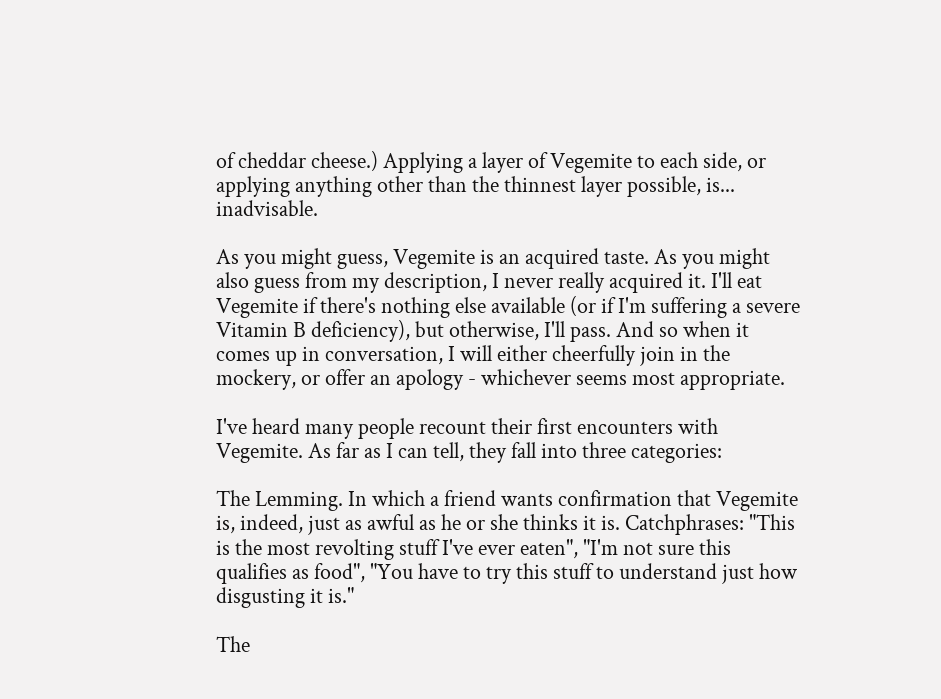of cheddar cheese.) Applying a layer of Vegemite to each side, or applying anything other than the thinnest layer possible, is... inadvisable.

As you might guess, Vegemite is an acquired taste. As you might also guess from my description, I never really acquired it. I'll eat Vegemite if there's nothing else available (or if I'm suffering a severe Vitamin B deficiency), but otherwise, I'll pass. And so when it comes up in conversation, I will either cheerfully join in the mockery, or offer an apology - whichever seems most appropriate.

I've heard many people recount their first encounters with Vegemite. As far as I can tell, they fall into three categories:

The Lemming. In which a friend wants confirmation that Vegemite is, indeed, just as awful as he or she thinks it is. Catchphrases: "This is the most revolting stuff I've ever eaten", "I'm not sure this qualifies as food", "You have to try this stuff to understand just how disgusting it is."

The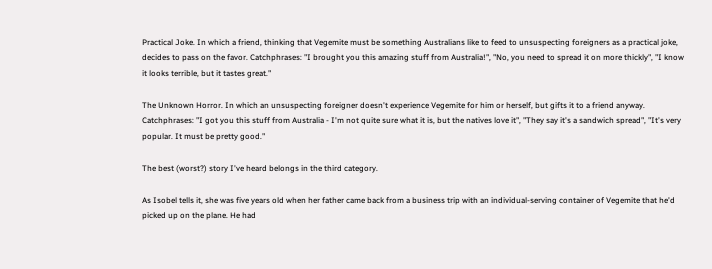Practical Joke. In which a friend, thinking that Vegemite must be something Australians like to feed to unsuspecting foreigners as a practical joke, decides to pass on the favor. Catchphrases: "I brought you this amazing stuff from Australia!", "No, you need to spread it on more thickly", "I know it looks terrible, but it tastes great."

The Unknown Horror. In which an unsuspecting foreigner doesn't experience Vegemite for him or herself, but gifts it to a friend anyway. Catchphrases: "I got you this stuff from Australia - I'm not quite sure what it is, but the natives love it", "They say it's a sandwich spread", "It's very popular. It must be pretty good."

The best (worst?) story I've heard belongs in the third category.

As Isobel tells it, she was five years old when her father came back from a business trip with an individual-serving container of Vegemite that he'd picked up on the plane. He had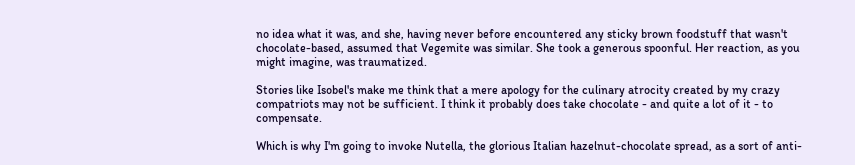no idea what it was, and she, having never before encountered any sticky brown foodstuff that wasn't chocolate-based, assumed that Vegemite was similar. She took a generous spoonful. Her reaction, as you might imagine, was traumatized.

Stories like Isobel's make me think that a mere apology for the culinary atrocity created by my crazy compatriots may not be sufficient. I think it probably does take chocolate - and quite a lot of it - to compensate.

Which is why I'm going to invoke Nutella, the glorious Italian hazelnut-chocolate spread, as a sort of anti-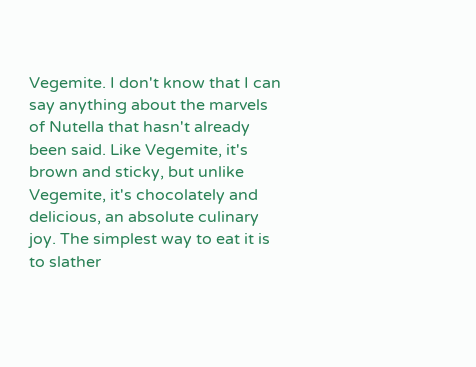Vegemite. I don't know that I can say anything about the marvels of Nutella that hasn't already been said. Like Vegemite, it's brown and sticky, but unlike Vegemite, it's chocolately and delicious, an absolute culinary joy. The simplest way to eat it is to slather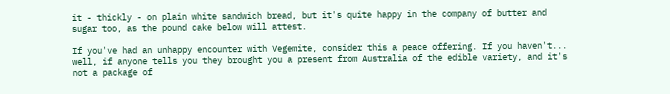it - thickly - on plain white sandwich bread, but it's quite happy in the company of butter and sugar too, as the pound cake below will attest.

If you've had an unhappy encounter with Vegemite, consider this a peace offering. If you haven't... well, if anyone tells you they brought you a present from Australia of the edible variety, and it's not a package of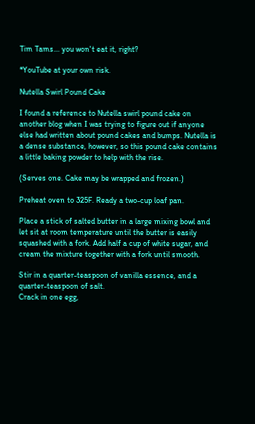Tim Tams... you won't eat it, right?

*YouTube at your own risk.

Nutella Swirl Pound Cake

I found a reference to Nutella swirl pound cake on another blog when I was trying to figure out if anyone else had written about pound cakes and bumps. Nutella is a dense substance, however, so this pound cake contains a little baking powder to help with the rise.

(Serves one. Cake may be wrapped and frozen.)

Preheat oven to 325F. Ready a two-cup loaf pan.

Place a stick of salted butter in a large mixing bowl and let sit at room temperature until the butter is easily squashed with a fork. Add half a cup of white sugar, and cream the mixture together with a fork until smooth.

Stir in a quarter-teaspoon of vanilla essence, and a quarter-teaspoon of salt.
Crack in one egg,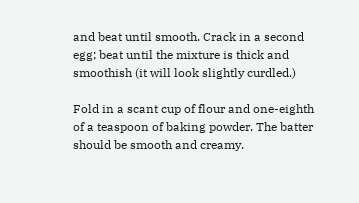and beat until smooth. Crack in a second egg; beat until the mixture is thick and smoothish (it will look slightly curdled.)

Fold in a scant cup of flour and one-eighth of a teaspoon of baking powder. The batter should be smooth and creamy.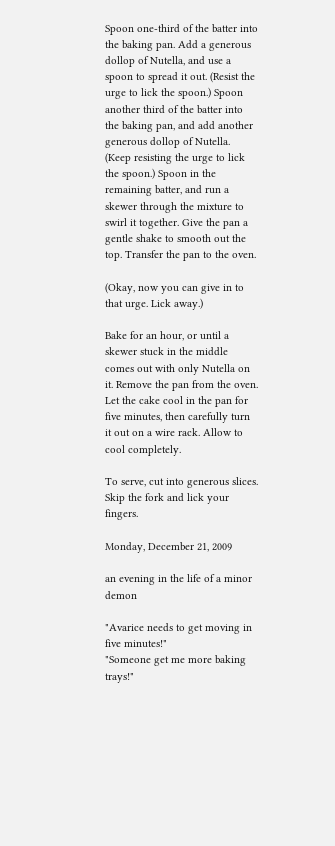Spoon one-third of the batter into the baking pan. Add a generous dollop of Nutella, and use a spoon to spread it out. (Resist the urge to lick the spoon.) Spoon another third of the batter into the baking pan, and add another generous dollop of Nutella. (Keep resisting the urge to lick the spoon.) Spoon in the remaining batter, and run a skewer through the mixture to swirl it together. Give the pan a gentle shake to smooth out the top. Transfer the pan to the oven.

(Okay, now you can give in to that urge. Lick away.)

Bake for an hour, or until a skewer stuck in the middle comes out with only Nutella on it. Remove the pan from the oven. Let the cake cool in the pan for five minutes, then carefully turn it out on a wire rack. Allow to cool completely.

To serve, cut into generous slices. Skip the fork and lick your fingers.

Monday, December 21, 2009

an evening in the life of a minor demon

"Avarice needs to get moving in five minutes!"
"Someone get me more baking trays!"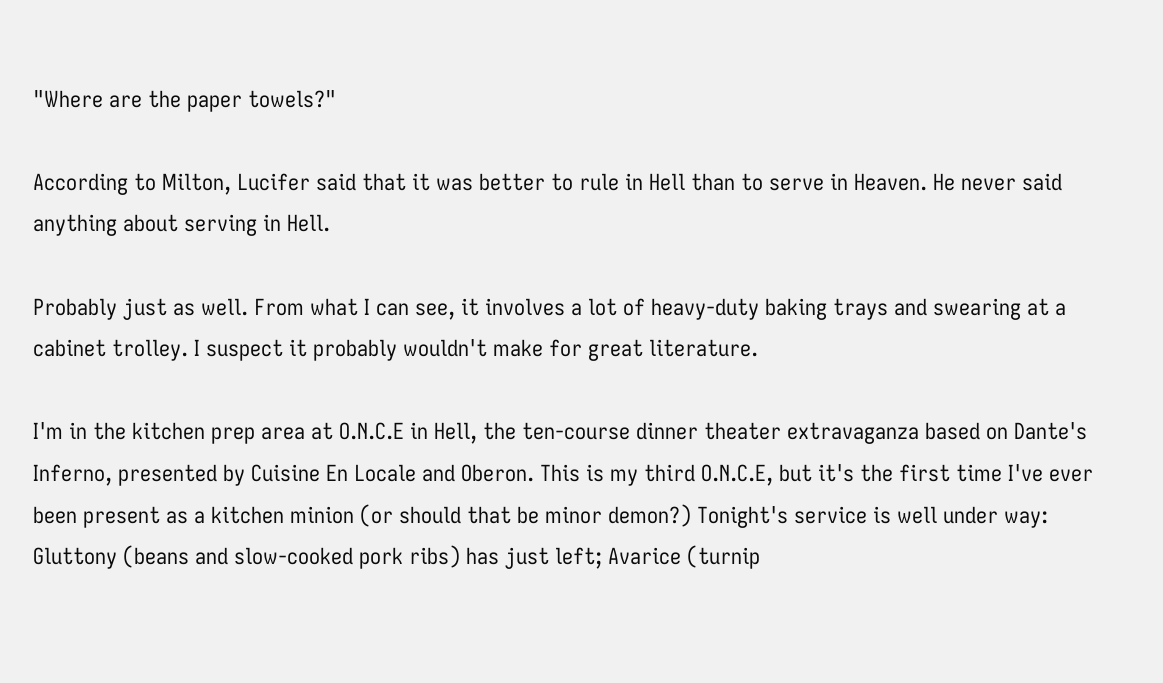"Where are the paper towels?"

According to Milton, Lucifer said that it was better to rule in Hell than to serve in Heaven. He never said anything about serving in Hell.

Probably just as well. From what I can see, it involves a lot of heavy-duty baking trays and swearing at a cabinet trolley. I suspect it probably wouldn't make for great literature.

I'm in the kitchen prep area at O.N.C.E in Hell, the ten-course dinner theater extravaganza based on Dante's Inferno, presented by Cuisine En Locale and Oberon. This is my third O.N.C.E, but it's the first time I've ever been present as a kitchen minion (or should that be minor demon?) Tonight's service is well under way: Gluttony (beans and slow-cooked pork ribs) has just left; Avarice (turnip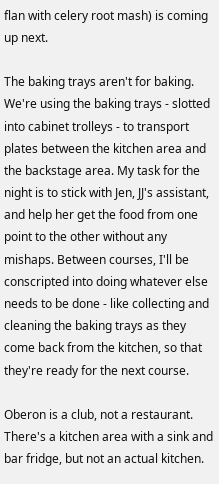flan with celery root mash) is coming up next.

The baking trays aren't for baking. We're using the baking trays - slotted into cabinet trolleys - to transport plates between the kitchen area and the backstage area. My task for the night is to stick with Jen, JJ's assistant, and help her get the food from one point to the other without any mishaps. Between courses, I'll be conscripted into doing whatever else needs to be done - like collecting and cleaning the baking trays as they come back from the kitchen, so that they're ready for the next course.

Oberon is a club, not a restaurant. There's a kitchen area with a sink and bar fridge, but not an actual kitchen.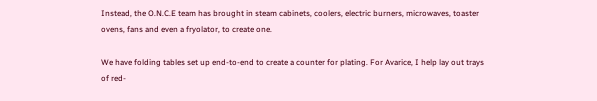Instead, the O.N.C.E team has brought in steam cabinets, coolers, electric burners, microwaves, toaster ovens, fans and even a fryolator, to create one.

We have folding tables set up end-to-end to create a counter for plating. For Avarice, I help lay out trays of red-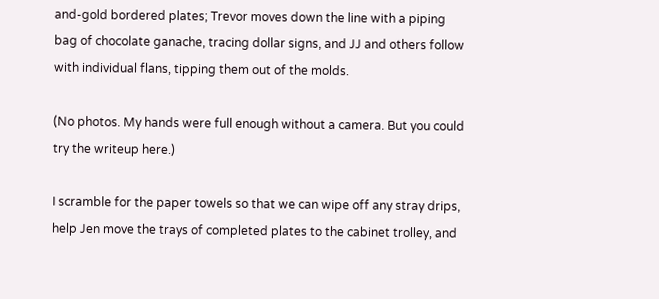and-gold bordered plates; Trevor moves down the line with a piping bag of chocolate ganache, tracing dollar signs, and JJ and others follow with individual flans, tipping them out of the molds.

(No photos. My hands were full enough without a camera. But you could try the writeup here.)

I scramble for the paper towels so that we can wipe off any stray drips, help Jen move the trays of completed plates to the cabinet trolley, and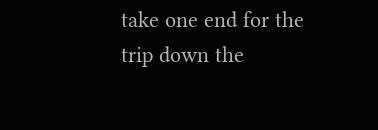take one end for the trip down the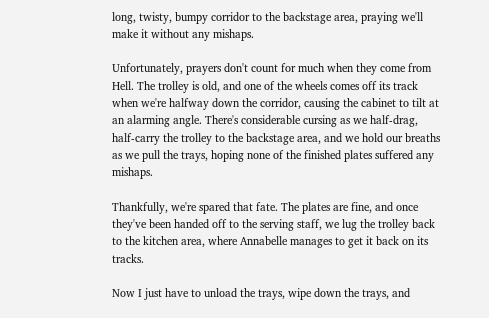long, twisty, bumpy corridor to the backstage area, praying we'll make it without any mishaps.

Unfortunately, prayers don't count for much when they come from Hell. The trolley is old, and one of the wheels comes off its track when we're halfway down the corridor, causing the cabinet to tilt at an alarming angle. There's considerable cursing as we half-drag, half-carry the trolley to the backstage area, and we hold our breaths as we pull the trays, hoping none of the finished plates suffered any mishaps.

Thankfully, we're spared that fate. The plates are fine, and once they've been handed off to the serving staff, we lug the trolley back to the kitchen area, where Annabelle manages to get it back on its tracks.

Now I just have to unload the trays, wipe down the trays, and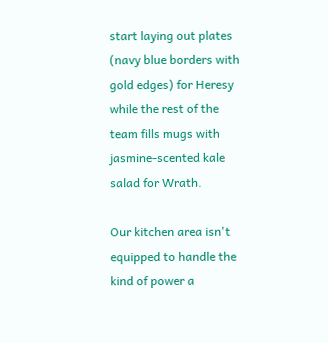start laying out plates (navy blue borders with gold edges) for Heresy while the rest of the team fills mugs with jasmine-scented kale salad for Wrath.

Our kitchen area isn't equipped to handle the kind of power a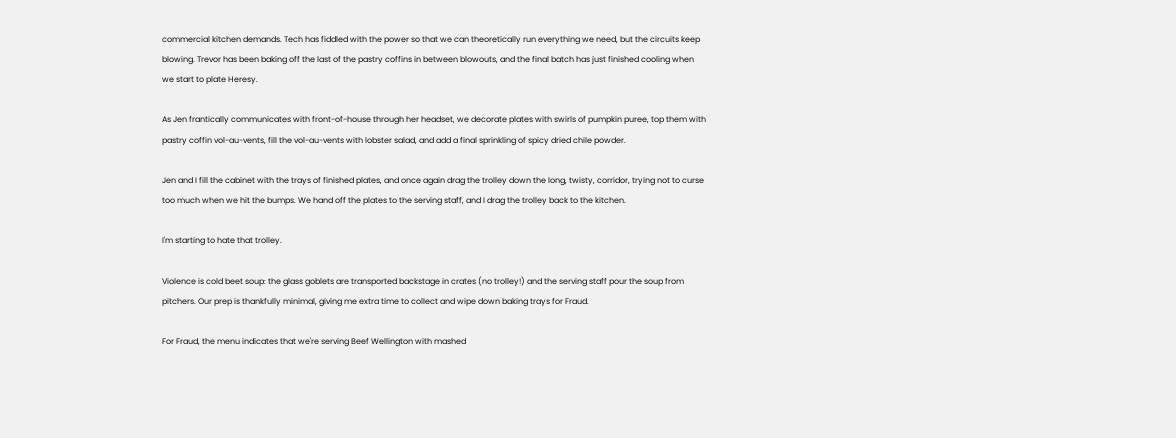commercial kitchen demands. Tech has fiddled with the power so that we can theoretically run everything we need, but the circuits keep blowing. Trevor has been baking off the last of the pastry coffins in between blowouts, and the final batch has just finished cooling when we start to plate Heresy.

As Jen frantically communicates with front-of-house through her headset, we decorate plates with swirls of pumpkin puree, top them with pastry coffin vol-au-vents, fill the vol-au-vents with lobster salad, and add a final sprinkling of spicy dried chile powder.

Jen and I fill the cabinet with the trays of finished plates, and once again drag the trolley down the long, twisty, corridor, trying not to curse too much when we hit the bumps. We hand off the plates to the serving staff, and I drag the trolley back to the kitchen.

I'm starting to hate that trolley.

Violence is cold beet soup: the glass goblets are transported backstage in crates (no trolley!) and the serving staff pour the soup from pitchers. Our prep is thankfully minimal, giving me extra time to collect and wipe down baking trays for Fraud.

For Fraud, the menu indicates that we're serving Beef Wellington with mashed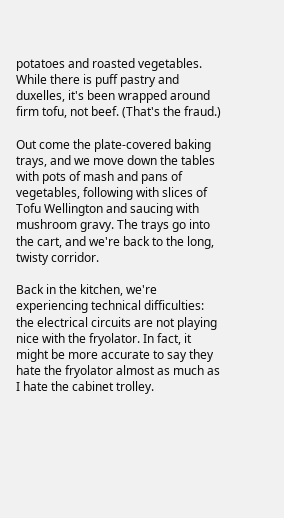potatoes and roasted vegetables. While there is puff pastry and duxelles, it's been wrapped around firm tofu, not beef. (That's the fraud.)

Out come the plate-covered baking trays, and we move down the tables with pots of mash and pans of vegetables, following with slices of Tofu Wellington and saucing with mushroom gravy. The trays go into the cart, and we're back to the long, twisty corridor.

Back in the kitchen, we're experiencing technical difficulties: the electrical circuits are not playing nice with the fryolator. In fact, it might be more accurate to say they hate the fryolator almost as much as I hate the cabinet trolley.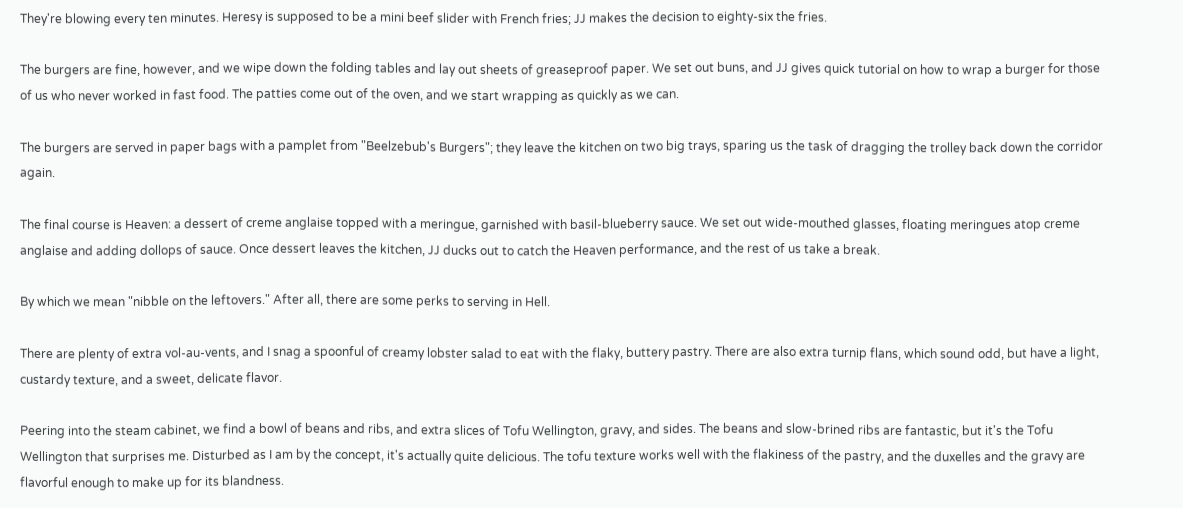They're blowing every ten minutes. Heresy is supposed to be a mini beef slider with French fries; JJ makes the decision to eighty-six the fries.

The burgers are fine, however, and we wipe down the folding tables and lay out sheets of greaseproof paper. We set out buns, and JJ gives quick tutorial on how to wrap a burger for those of us who never worked in fast food. The patties come out of the oven, and we start wrapping as quickly as we can.

The burgers are served in paper bags with a pamplet from "Beelzebub's Burgers"; they leave the kitchen on two big trays, sparing us the task of dragging the trolley back down the corridor again.

The final course is Heaven: a dessert of creme anglaise topped with a meringue, garnished with basil-blueberry sauce. We set out wide-mouthed glasses, floating meringues atop creme anglaise and adding dollops of sauce. Once dessert leaves the kitchen, JJ ducks out to catch the Heaven performance, and the rest of us take a break.

By which we mean "nibble on the leftovers." After all, there are some perks to serving in Hell.

There are plenty of extra vol-au-vents, and I snag a spoonful of creamy lobster salad to eat with the flaky, buttery pastry. There are also extra turnip flans, which sound odd, but have a light, custardy texture, and a sweet, delicate flavor.

Peering into the steam cabinet, we find a bowl of beans and ribs, and extra slices of Tofu Wellington, gravy, and sides. The beans and slow-brined ribs are fantastic, but it's the Tofu Wellington that surprises me. Disturbed as I am by the concept, it's actually quite delicious. The tofu texture works well with the flakiness of the pastry, and the duxelles and the gravy are flavorful enough to make up for its blandness.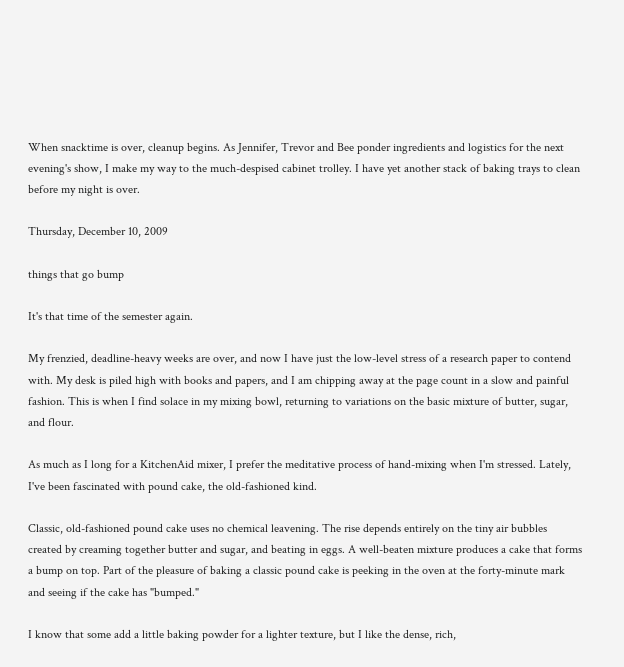When snacktime is over, cleanup begins. As Jennifer, Trevor and Bee ponder ingredients and logistics for the next evening's show, I make my way to the much-despised cabinet trolley. I have yet another stack of baking trays to clean before my night is over.

Thursday, December 10, 2009

things that go bump

It's that time of the semester again.

My frenzied, deadline-heavy weeks are over, and now I have just the low-level stress of a research paper to contend with. My desk is piled high with books and papers, and I am chipping away at the page count in a slow and painful fashion. This is when I find solace in my mixing bowl, returning to variations on the basic mixture of butter, sugar, and flour.

As much as I long for a KitchenAid mixer, I prefer the meditative process of hand-mixing when I'm stressed. Lately, I've been fascinated with pound cake, the old-fashioned kind.

Classic, old-fashioned pound cake uses no chemical leavening. The rise depends entirely on the tiny air bubbles created by creaming together butter and sugar, and beating in eggs. A well-beaten mixture produces a cake that forms a bump on top. Part of the pleasure of baking a classic pound cake is peeking in the oven at the forty-minute mark and seeing if the cake has "bumped."

I know that some add a little baking powder for a lighter texture, but I like the dense, rich,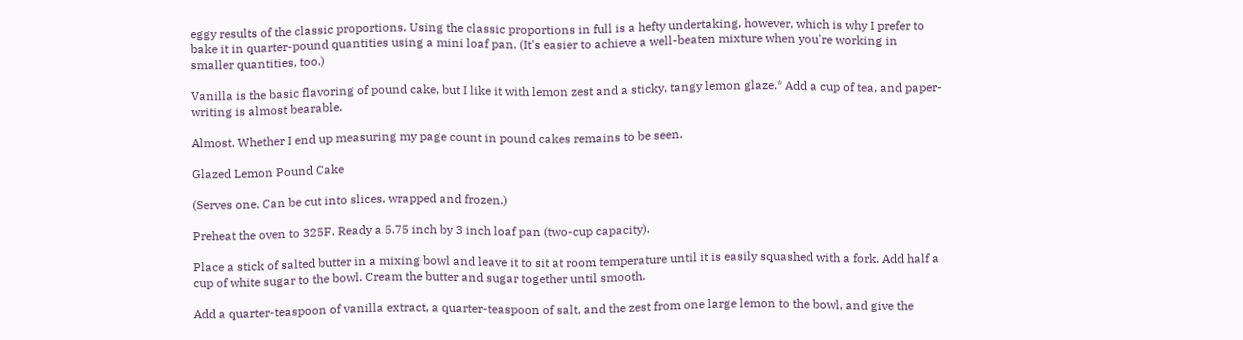eggy results of the classic proportions. Using the classic proportions in full is a hefty undertaking, however, which is why I prefer to bake it in quarter-pound quantities using a mini loaf pan. (It's easier to achieve a well-beaten mixture when you're working in smaller quantities, too.)

Vanilla is the basic flavoring of pound cake, but I like it with lemon zest and a sticky, tangy lemon glaze.* Add a cup of tea, and paper-writing is almost bearable.

Almost. Whether I end up measuring my page count in pound cakes remains to be seen.

Glazed Lemon Pound Cake

(Serves one. Can be cut into slices, wrapped and frozen.)

Preheat the oven to 325F. Ready a 5.75 inch by 3 inch loaf pan (two-cup capacity).

Place a stick of salted butter in a mixing bowl and leave it to sit at room temperature until it is easily squashed with a fork. Add half a cup of white sugar to the bowl. Cream the butter and sugar together until smooth.

Add a quarter-teaspoon of vanilla extract, a quarter-teaspoon of salt, and the zest from one large lemon to the bowl, and give the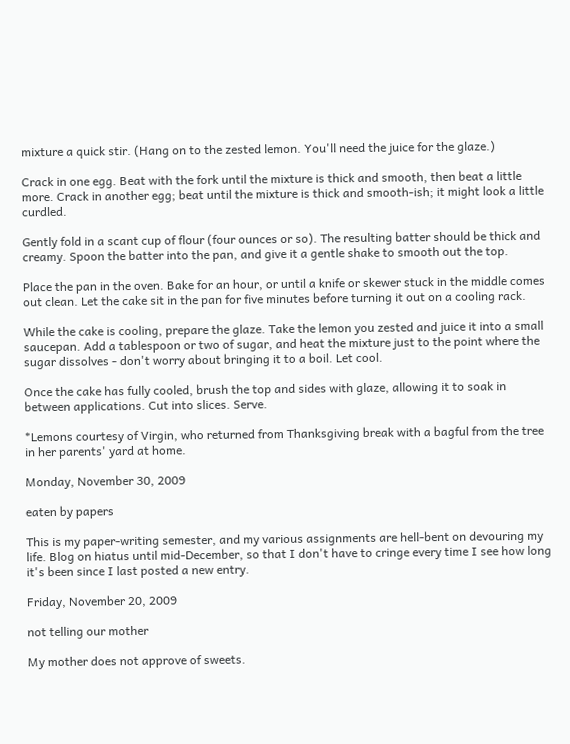mixture a quick stir. (Hang on to the zested lemon. You'll need the juice for the glaze.)

Crack in one egg. Beat with the fork until the mixture is thick and smooth, then beat a little more. Crack in another egg; beat until the mixture is thick and smooth-ish; it might look a little curdled.

Gently fold in a scant cup of flour (four ounces or so). The resulting batter should be thick and creamy. Spoon the batter into the pan, and give it a gentle shake to smooth out the top.

Place the pan in the oven. Bake for an hour, or until a knife or skewer stuck in the middle comes out clean. Let the cake sit in the pan for five minutes before turning it out on a cooling rack.

While the cake is cooling, prepare the glaze. Take the lemon you zested and juice it into a small saucepan. Add a tablespoon or two of sugar, and heat the mixture just to the point where the sugar dissolves - don't worry about bringing it to a boil. Let cool.

Once the cake has fully cooled, brush the top and sides with glaze, allowing it to soak in between applications. Cut into slices. Serve.

*Lemons courtesy of Virgin, who returned from Thanksgiving break with a bagful from the tree in her parents' yard at home.

Monday, November 30, 2009

eaten by papers

This is my paper-writing semester, and my various assignments are hell-bent on devouring my life. Blog on hiatus until mid-December, so that I don't have to cringe every time I see how long it's been since I last posted a new entry.

Friday, November 20, 2009

not telling our mother

My mother does not approve of sweets.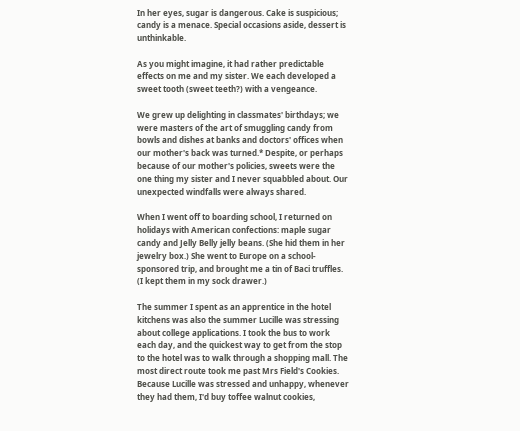In her eyes, sugar is dangerous. Cake is suspicious; candy is a menace. Special occasions aside, dessert is unthinkable.

As you might imagine, it had rather predictable effects on me and my sister. We each developed a sweet tooth (sweet teeth?) with a vengeance.

We grew up delighting in classmates' birthdays; we were masters of the art of smuggling candy from bowls and dishes at banks and doctors' offices when our mother's back was turned.* Despite, or perhaps because of our mother's policies, sweets were the one thing my sister and I never squabbled about. Our unexpected windfalls were always shared.

When I went off to boarding school, I returned on holidays with American confections: maple sugar candy and Jelly Belly jelly beans. (She hid them in her jewelry box.) She went to Europe on a school-sponsored trip, and brought me a tin of Baci truffles. (I kept them in my sock drawer.)

The summer I spent as an apprentice in the hotel kitchens was also the summer Lucille was stressing about college applications. I took the bus to work each day, and the quickest way to get from the stop to the hotel was to walk through a shopping mall. The most direct route took me past Mrs Field's Cookies. Because Lucille was stressed and unhappy, whenever they had them, I'd buy toffee walnut cookies,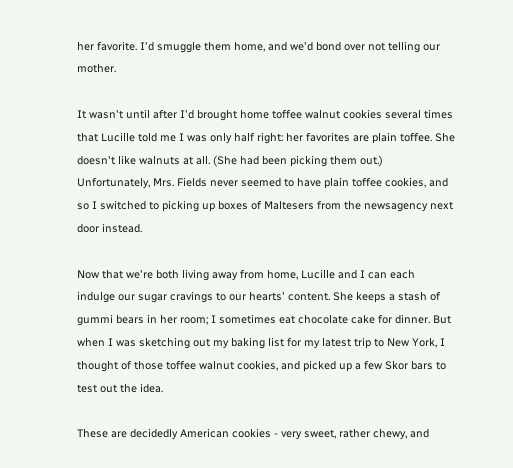her favorite. I'd smuggle them home, and we'd bond over not telling our mother.

It wasn't until after I'd brought home toffee walnut cookies several times that Lucille told me I was only half right: her favorites are plain toffee. She doesn't like walnuts at all. (She had been picking them out.) Unfortunately, Mrs. Fields never seemed to have plain toffee cookies, and so I switched to picking up boxes of Maltesers from the newsagency next door instead.

Now that we're both living away from home, Lucille and I can each indulge our sugar cravings to our hearts' content. She keeps a stash of gummi bears in her room; I sometimes eat chocolate cake for dinner. But when I was sketching out my baking list for my latest trip to New York, I thought of those toffee walnut cookies, and picked up a few Skor bars to test out the idea.

These are decidedly American cookies - very sweet, rather chewy, and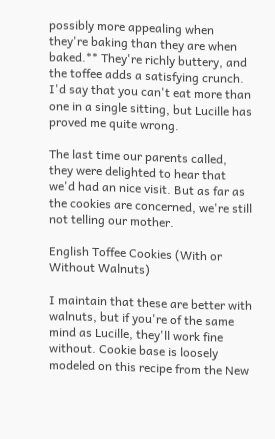possibly more appealing when they're baking than they are when baked.** They're richly buttery, and the toffee adds a satisfying crunch. I'd say that you can't eat more than one in a single sitting, but Lucille has proved me quite wrong.

The last time our parents called, they were delighted to hear that we'd had an nice visit. But as far as the cookies are concerned, we're still not telling our mother.

English Toffee Cookies (With or Without Walnuts)

I maintain that these are better with walnuts, but if you're of the same mind as Lucille, they'll work fine without. Cookie base is loosely modeled on this recipe from the New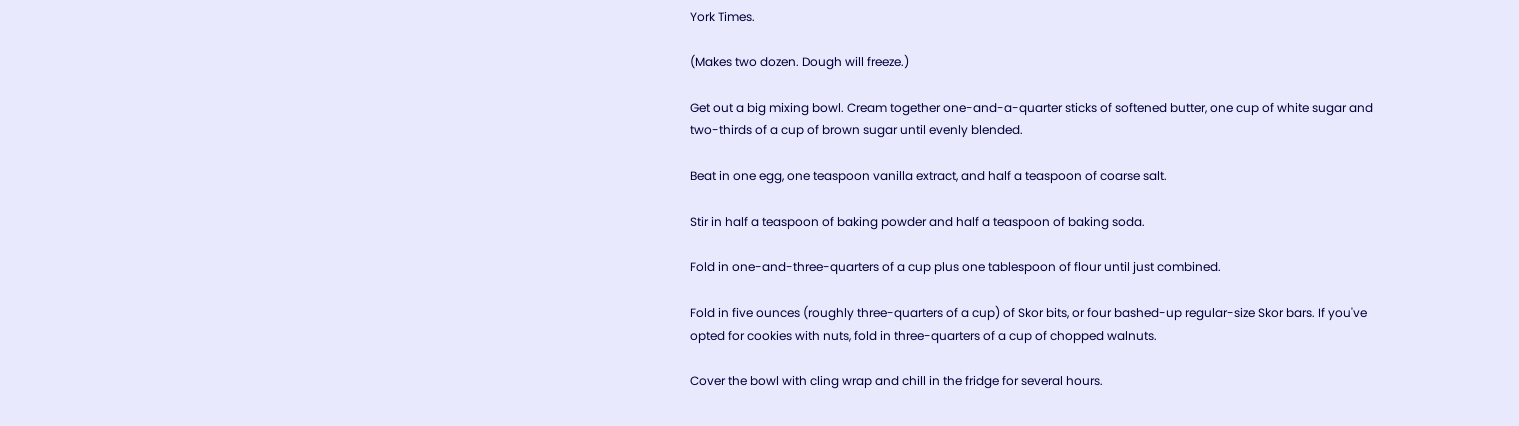York Times.

(Makes two dozen. Dough will freeze.)

Get out a big mixing bowl. Cream together one-and-a-quarter sticks of softened butter, one cup of white sugar and two-thirds of a cup of brown sugar until evenly blended.

Beat in one egg, one teaspoon vanilla extract, and half a teaspoon of coarse salt.

Stir in half a teaspoon of baking powder and half a teaspoon of baking soda.

Fold in one-and-three-quarters of a cup plus one tablespoon of flour until just combined.

Fold in five ounces (roughly three-quarters of a cup) of Skor bits, or four bashed-up regular-size Skor bars. If you've opted for cookies with nuts, fold in three-quarters of a cup of chopped walnuts.

Cover the bowl with cling wrap and chill in the fridge for several hours.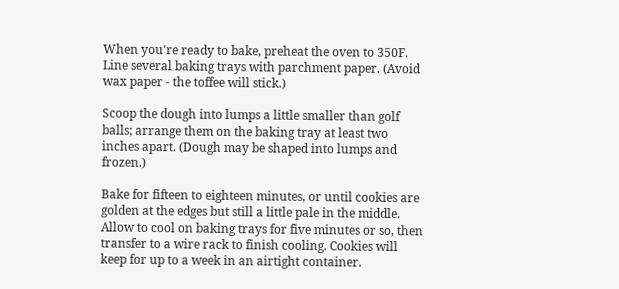When you're ready to bake, preheat the oven to 350F. Line several baking trays with parchment paper. (Avoid wax paper - the toffee will stick.)

Scoop the dough into lumps a little smaller than golf balls; arrange them on the baking tray at least two inches apart. (Dough may be shaped into lumps and frozen.)

Bake for fifteen to eighteen minutes, or until cookies are golden at the edges but still a little pale in the middle. Allow to cool on baking trays for five minutes or so, then transfer to a wire rack to finish cooling. Cookies will keep for up to a week in an airtight container.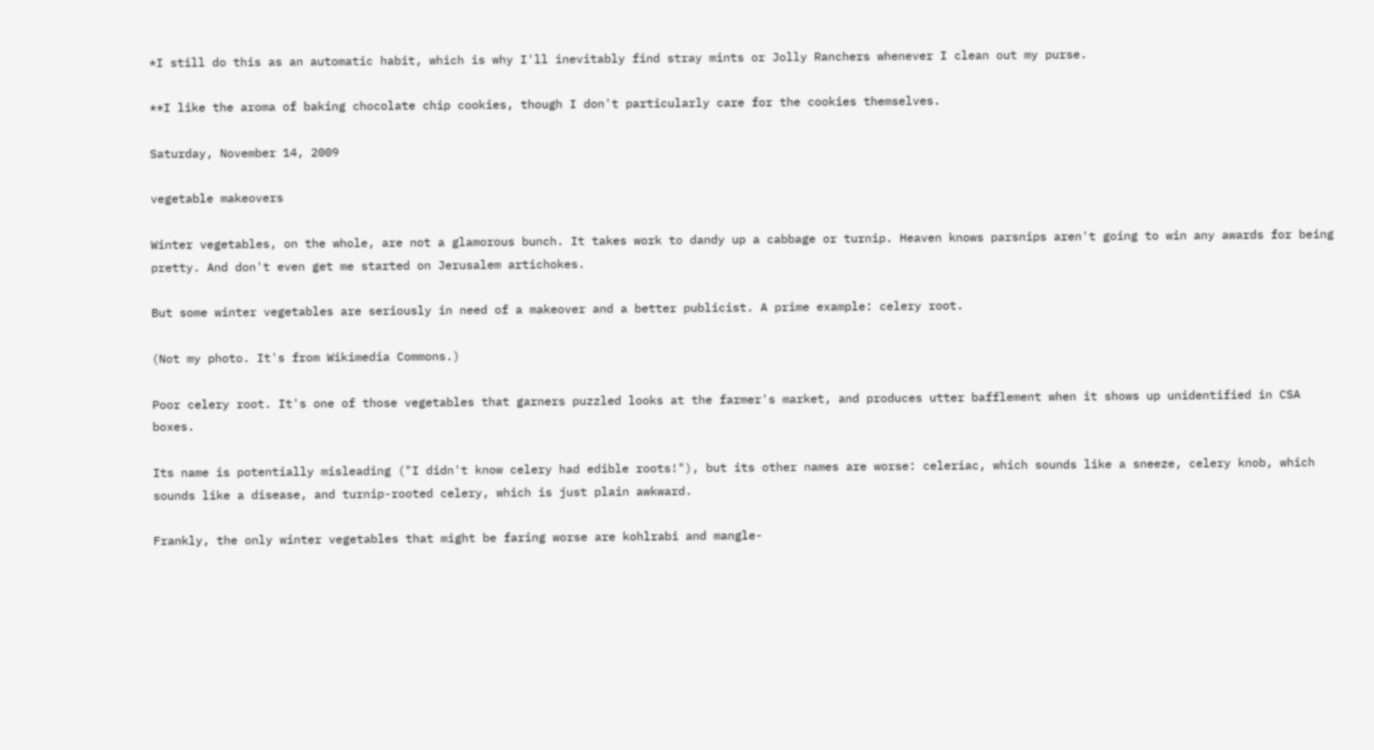*I still do this as an automatic habit, which is why I'll inevitably find stray mints or Jolly Ranchers whenever I clean out my purse.

**I like the aroma of baking chocolate chip cookies, though I don't particularly care for the cookies themselves.

Saturday, November 14, 2009

vegetable makeovers

Winter vegetables, on the whole, are not a glamorous bunch. It takes work to dandy up a cabbage or turnip. Heaven knows parsnips aren't going to win any awards for being pretty. And don't even get me started on Jerusalem artichokes.

But some winter vegetables are seriously in need of a makeover and a better publicist. A prime example: celery root.

(Not my photo. It's from Wikimedia Commons.)

Poor celery root. It's one of those vegetables that garners puzzled looks at the farmer's market, and produces utter bafflement when it shows up unidentified in CSA boxes.

Its name is potentially misleading ("I didn't know celery had edible roots!"), but its other names are worse: celeriac, which sounds like a sneeze, celery knob, which sounds like a disease, and turnip-rooted celery, which is just plain awkward.

Frankly, the only winter vegetables that might be faring worse are kohlrabi and mangle-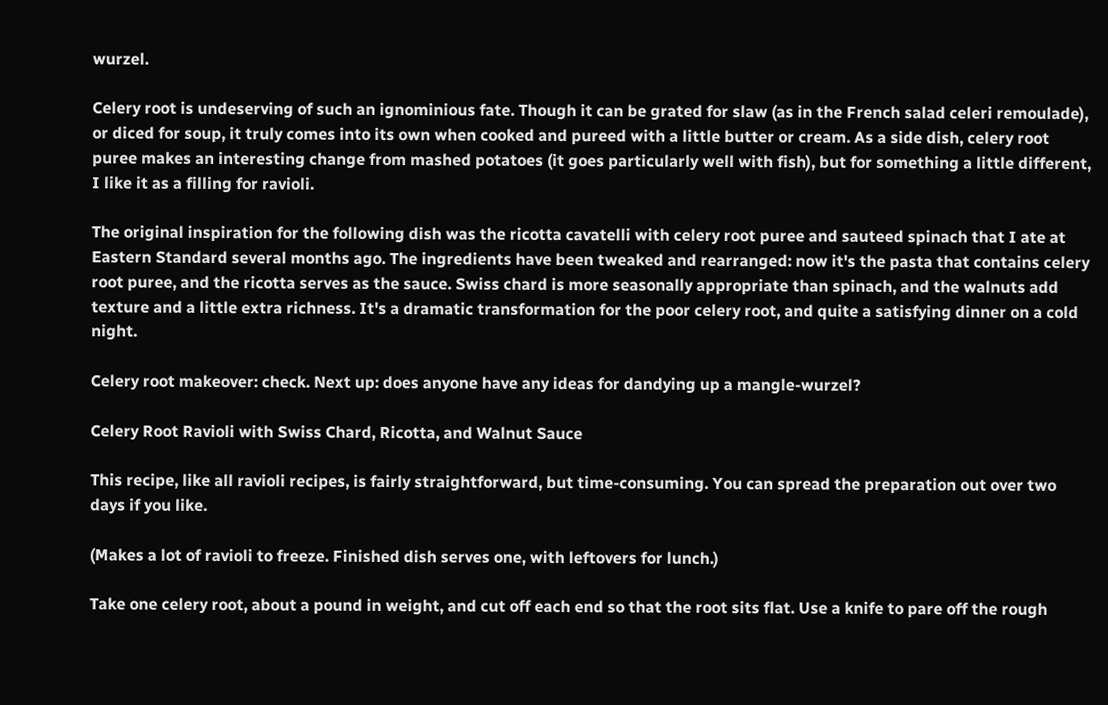wurzel.

Celery root is undeserving of such an ignominious fate. Though it can be grated for slaw (as in the French salad celeri remoulade), or diced for soup, it truly comes into its own when cooked and pureed with a little butter or cream. As a side dish, celery root puree makes an interesting change from mashed potatoes (it goes particularly well with fish), but for something a little different, I like it as a filling for ravioli.

The original inspiration for the following dish was the ricotta cavatelli with celery root puree and sauteed spinach that I ate at Eastern Standard several months ago. The ingredients have been tweaked and rearranged: now it's the pasta that contains celery root puree, and the ricotta serves as the sauce. Swiss chard is more seasonally appropriate than spinach, and the walnuts add texture and a little extra richness. It's a dramatic transformation for the poor celery root, and quite a satisfying dinner on a cold night.

Celery root makeover: check. Next up: does anyone have any ideas for dandying up a mangle-wurzel?

Celery Root Ravioli with Swiss Chard, Ricotta, and Walnut Sauce

This recipe, like all ravioli recipes, is fairly straightforward, but time-consuming. You can spread the preparation out over two days if you like.

(Makes a lot of ravioli to freeze. Finished dish serves one, with leftovers for lunch.)

Take one celery root, about a pound in weight, and cut off each end so that the root sits flat. Use a knife to pare off the rough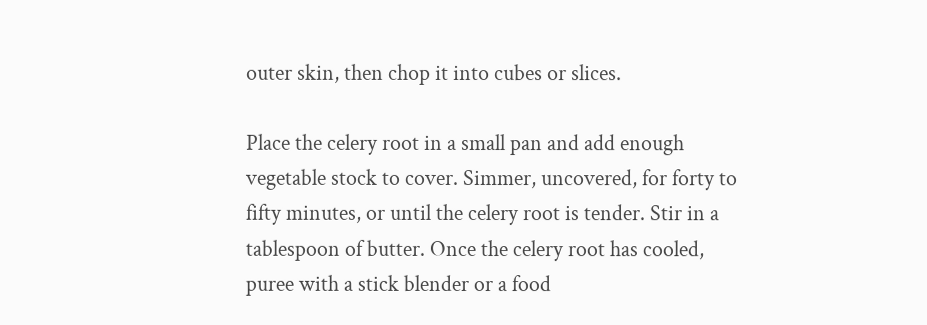outer skin, then chop it into cubes or slices.

Place the celery root in a small pan and add enough vegetable stock to cover. Simmer, uncovered, for forty to fifty minutes, or until the celery root is tender. Stir in a tablespoon of butter. Once the celery root has cooled, puree with a stick blender or a food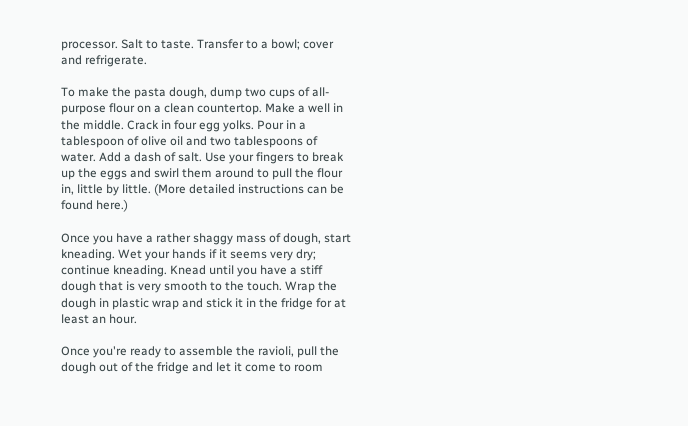processor. Salt to taste. Transfer to a bowl; cover and refrigerate.

To make the pasta dough, dump two cups of all-purpose flour on a clean countertop. Make a well in the middle. Crack in four egg yolks. Pour in a tablespoon of olive oil and two tablespoons of water. Add a dash of salt. Use your fingers to break up the eggs and swirl them around to pull the flour in, little by little. (More detailed instructions can be found here.)

Once you have a rather shaggy mass of dough, start kneading. Wet your hands if it seems very dry; continue kneading. Knead until you have a stiff dough that is very smooth to the touch. Wrap the dough in plastic wrap and stick it in the fridge for at least an hour.

Once you're ready to assemble the ravioli, pull the dough out of the fridge and let it come to room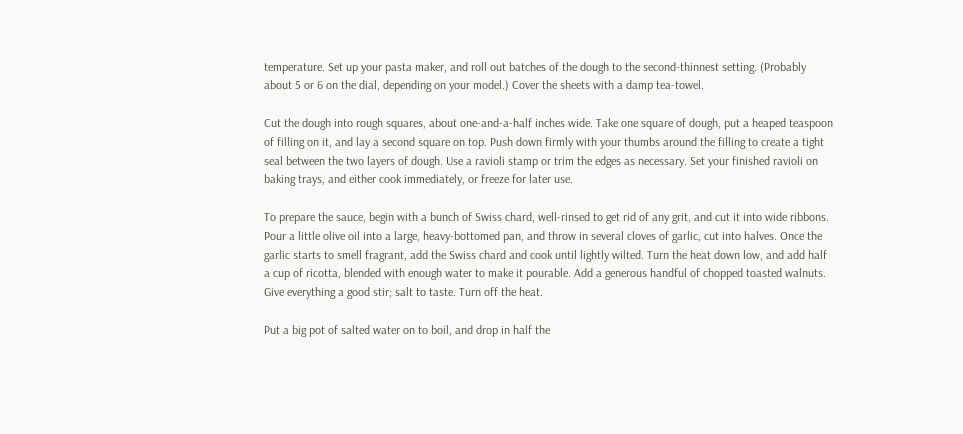temperature. Set up your pasta maker, and roll out batches of the dough to the second-thinnest setting. (Probably about 5 or 6 on the dial, depending on your model.) Cover the sheets with a damp tea-towel.

Cut the dough into rough squares, about one-and-a-half inches wide. Take one square of dough, put a heaped teaspoon of filling on it, and lay a second square on top. Push down firmly with your thumbs around the filling to create a tight seal between the two layers of dough. Use a ravioli stamp or trim the edges as necessary. Set your finished ravioli on baking trays, and either cook immediately, or freeze for later use.

To prepare the sauce, begin with a bunch of Swiss chard, well-rinsed to get rid of any grit, and cut it into wide ribbons. Pour a little olive oil into a large, heavy-bottomed pan, and throw in several cloves of garlic, cut into halves. Once the garlic starts to smell fragrant, add the Swiss chard and cook until lightly wilted. Turn the heat down low, and add half a cup of ricotta, blended with enough water to make it pourable. Add a generous handful of chopped toasted walnuts. Give everything a good stir; salt to taste. Turn off the heat.

Put a big pot of salted water on to boil, and drop in half the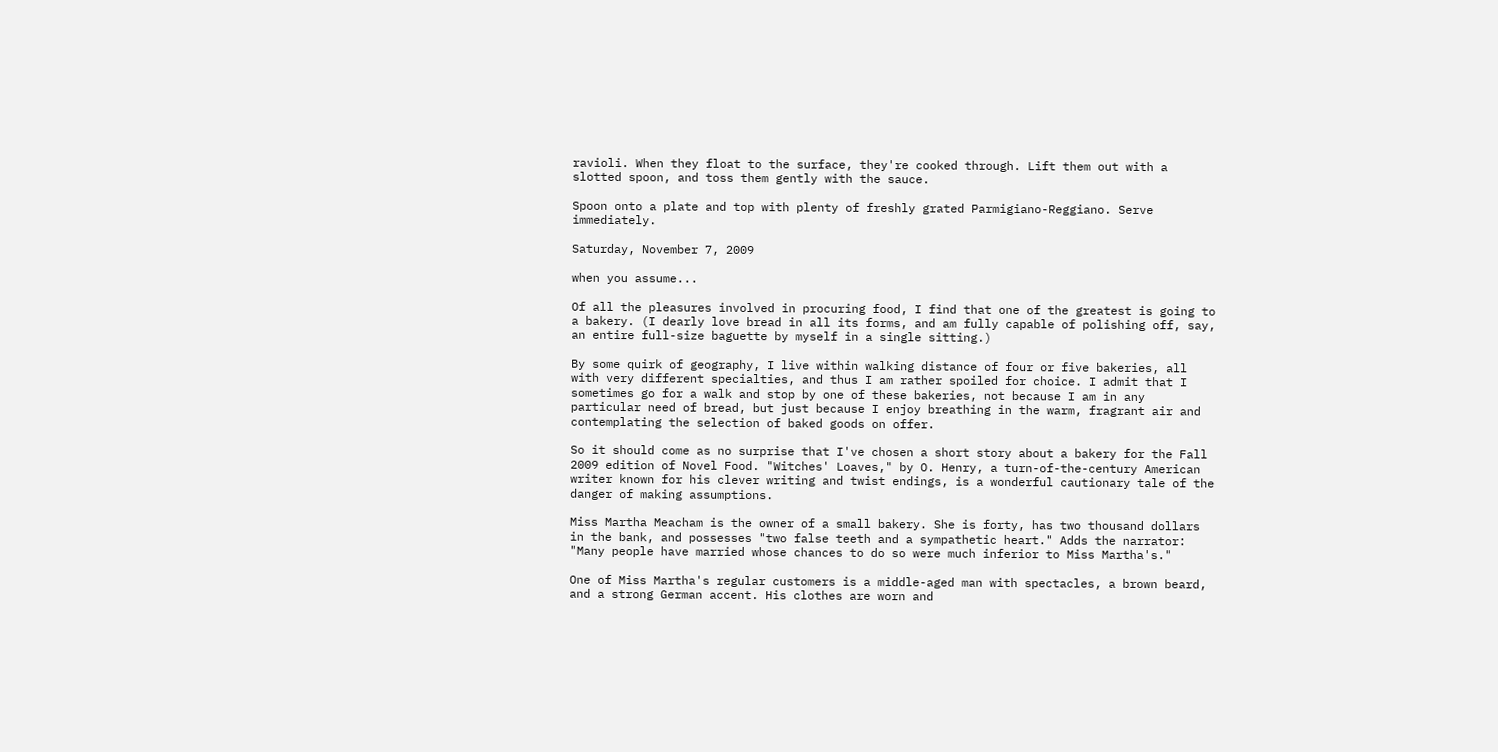ravioli. When they float to the surface, they're cooked through. Lift them out with a slotted spoon, and toss them gently with the sauce.

Spoon onto a plate and top with plenty of freshly grated Parmigiano-Reggiano. Serve immediately.

Saturday, November 7, 2009

when you assume...

Of all the pleasures involved in procuring food, I find that one of the greatest is going to a bakery. (I dearly love bread in all its forms, and am fully capable of polishing off, say, an entire full-size baguette by myself in a single sitting.)

By some quirk of geography, I live within walking distance of four or five bakeries, all with very different specialties, and thus I am rather spoiled for choice. I admit that I sometimes go for a walk and stop by one of these bakeries, not because I am in any particular need of bread, but just because I enjoy breathing in the warm, fragrant air and contemplating the selection of baked goods on offer.

So it should come as no surprise that I've chosen a short story about a bakery for the Fall 2009 edition of Novel Food. "Witches' Loaves," by O. Henry, a turn-of-the-century American writer known for his clever writing and twist endings, is a wonderful cautionary tale of the danger of making assumptions.

Miss Martha Meacham is the owner of a small bakery. She is forty, has two thousand dollars in the bank, and possesses "two false teeth and a sympathetic heart." Adds the narrator: "Many people have married whose chances to do so were much inferior to Miss Martha's."

One of Miss Martha's regular customers is a middle-aged man with spectacles, a brown beard, and a strong German accent. His clothes are worn and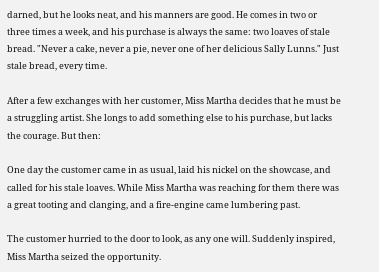darned, but he looks neat, and his manners are good. He comes in two or three times a week, and his purchase is always the same: two loaves of stale bread. "Never a cake, never a pie, never one of her delicious Sally Lunns." Just stale bread, every time.

After a few exchanges with her customer, Miss Martha decides that he must be a struggling artist. She longs to add something else to his purchase, but lacks the courage. But then:

One day the customer came in as usual, laid his nickel on the showcase, and called for his stale loaves. While Miss Martha was reaching for them there was a great tooting and clanging, and a fire-engine came lumbering past.

The customer hurried to the door to look, as any one will. Suddenly inspired, Miss Martha seized the opportunity.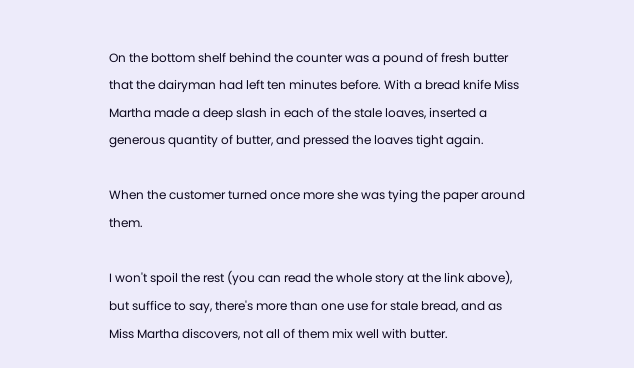On the bottom shelf behind the counter was a pound of fresh butter that the dairyman had left ten minutes before. With a bread knife Miss Martha made a deep slash in each of the stale loaves, inserted a generous quantity of butter, and pressed the loaves tight again.

When the customer turned once more she was tying the paper around them.

I won't spoil the rest (you can read the whole story at the link above), but suffice to say, there's more than one use for stale bread, and as Miss Martha discovers, not all of them mix well with butter.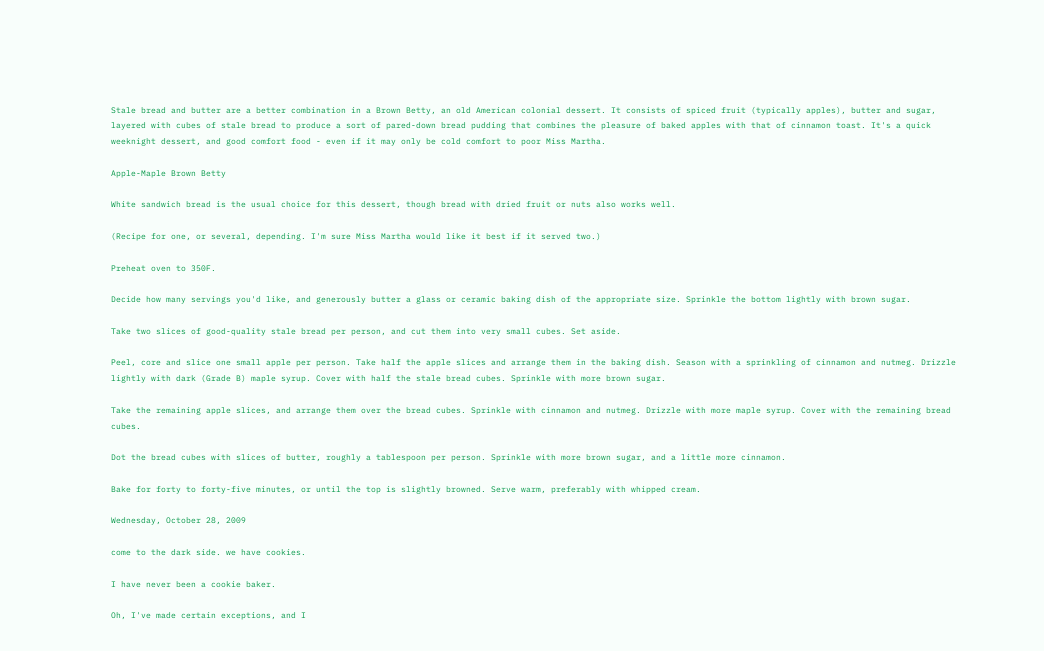Stale bread and butter are a better combination in a Brown Betty, an old American colonial dessert. It consists of spiced fruit (typically apples), butter and sugar, layered with cubes of stale bread to produce a sort of pared-down bread pudding that combines the pleasure of baked apples with that of cinnamon toast. It's a quick weeknight dessert, and good comfort food - even if it may only be cold comfort to poor Miss Martha.

Apple-Maple Brown Betty

White sandwich bread is the usual choice for this dessert, though bread with dried fruit or nuts also works well.

(Recipe for one, or several, depending. I'm sure Miss Martha would like it best if it served two.)

Preheat oven to 350F.

Decide how many servings you'd like, and generously butter a glass or ceramic baking dish of the appropriate size. Sprinkle the bottom lightly with brown sugar.

Take two slices of good-quality stale bread per person, and cut them into very small cubes. Set aside.

Peel, core and slice one small apple per person. Take half the apple slices and arrange them in the baking dish. Season with a sprinkling of cinnamon and nutmeg. Drizzle lightly with dark (Grade B) maple syrup. Cover with half the stale bread cubes. Sprinkle with more brown sugar.

Take the remaining apple slices, and arrange them over the bread cubes. Sprinkle with cinnamon and nutmeg. Drizzle with more maple syrup. Cover with the remaining bread cubes.

Dot the bread cubes with slices of butter, roughly a tablespoon per person. Sprinkle with more brown sugar, and a little more cinnamon.

Bake for forty to forty-five minutes, or until the top is slightly browned. Serve warm, preferably with whipped cream.

Wednesday, October 28, 2009

come to the dark side. we have cookies.

I have never been a cookie baker.

Oh, I've made certain exceptions, and I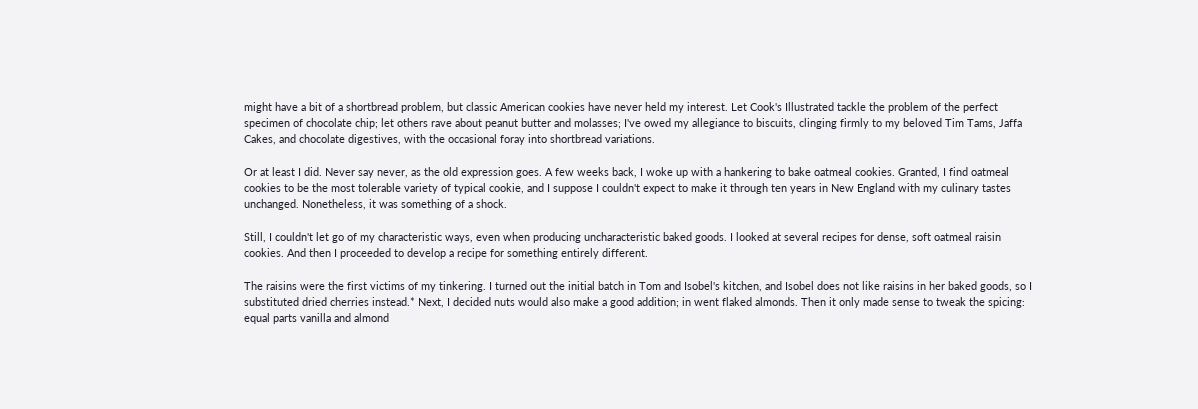might have a bit of a shortbread problem, but classic American cookies have never held my interest. Let Cook's Illustrated tackle the problem of the perfect specimen of chocolate chip; let others rave about peanut butter and molasses; I've owed my allegiance to biscuits, clinging firmly to my beloved Tim Tams, Jaffa Cakes, and chocolate digestives, with the occasional foray into shortbread variations.

Or at least I did. Never say never, as the old expression goes. A few weeks back, I woke up with a hankering to bake oatmeal cookies. Granted, I find oatmeal cookies to be the most tolerable variety of typical cookie, and I suppose I couldn't expect to make it through ten years in New England with my culinary tastes unchanged. Nonetheless, it was something of a shock.

Still, I couldn't let go of my characteristic ways, even when producing uncharacteristic baked goods. I looked at several recipes for dense, soft oatmeal raisin cookies. And then I proceeded to develop a recipe for something entirely different.

The raisins were the first victims of my tinkering. I turned out the initial batch in Tom and Isobel's kitchen, and Isobel does not like raisins in her baked goods, so I substituted dried cherries instead.* Next, I decided nuts would also make a good addition; in went flaked almonds. Then it only made sense to tweak the spicing: equal parts vanilla and almond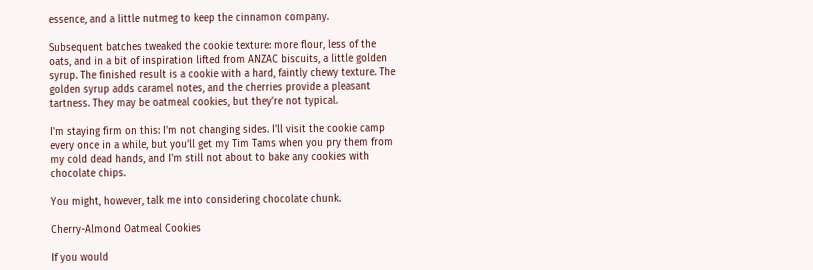essence, and a little nutmeg to keep the cinnamon company.

Subsequent batches tweaked the cookie texture: more flour, less of the oats, and in a bit of inspiration lifted from ANZAC biscuits, a little golden syrup. The finished result is a cookie with a hard, faintly chewy texture. The golden syrup adds caramel notes, and the cherries provide a pleasant tartness. They may be oatmeal cookies, but they're not typical.

I'm staying firm on this: I'm not changing sides. I'll visit the cookie camp every once in a while, but you'll get my Tim Tams when you pry them from my cold dead hands, and I'm still not about to bake any cookies with chocolate chips.

You might, however, talk me into considering chocolate chunk.

Cherry-Almond Oatmeal Cookies

If you would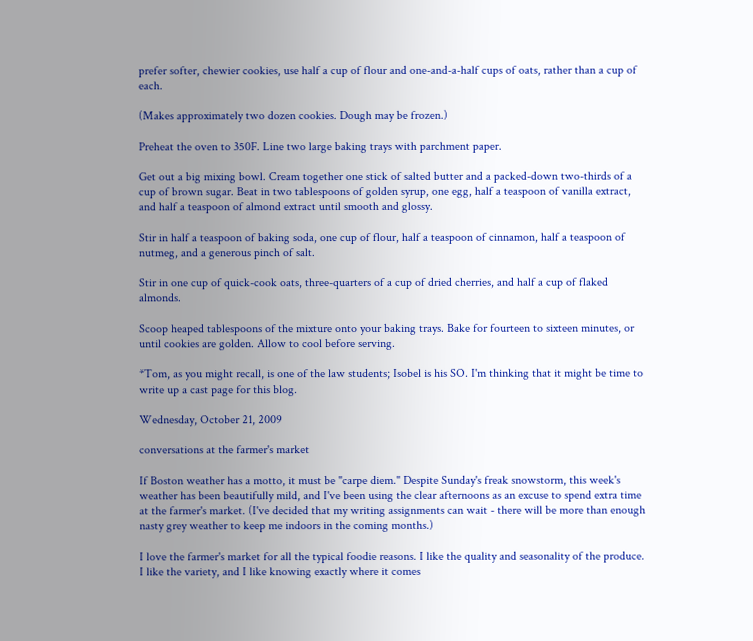prefer softer, chewier cookies, use half a cup of flour and one-and-a-half cups of oats, rather than a cup of each.

(Makes approximately two dozen cookies. Dough may be frozen.)

Preheat the oven to 350F. Line two large baking trays with parchment paper.

Get out a big mixing bowl. Cream together one stick of salted butter and a packed-down two-thirds of a cup of brown sugar. Beat in two tablespoons of golden syrup, one egg, half a teaspoon of vanilla extract, and half a teaspoon of almond extract until smooth and glossy.

Stir in half a teaspoon of baking soda, one cup of flour, half a teaspoon of cinnamon, half a teaspoon of nutmeg, and a generous pinch of salt.

Stir in one cup of quick-cook oats, three-quarters of a cup of dried cherries, and half a cup of flaked almonds.

Scoop heaped tablespoons of the mixture onto your baking trays. Bake for fourteen to sixteen minutes, or until cookies are golden. Allow to cool before serving.

*Tom, as you might recall, is one of the law students; Isobel is his SO. I'm thinking that it might be time to write up a cast page for this blog.

Wednesday, October 21, 2009

conversations at the farmer's market

If Boston weather has a motto, it must be "carpe diem." Despite Sunday's freak snowstorm, this week's weather has been beautifully mild, and I've been using the clear afternoons as an excuse to spend extra time at the farmer's market. (I've decided that my writing assignments can wait - there will be more than enough nasty grey weather to keep me indoors in the coming months.)

I love the farmer's market for all the typical foodie reasons. I like the quality and seasonality of the produce. I like the variety, and I like knowing exactly where it comes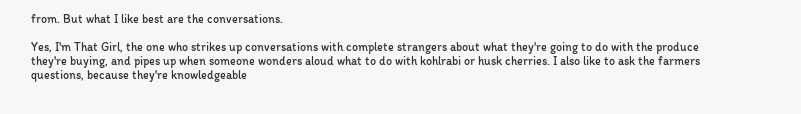from. But what I like best are the conversations.

Yes, I'm That Girl, the one who strikes up conversations with complete strangers about what they're going to do with the produce they're buying, and pipes up when someone wonders aloud what to do with kohlrabi or husk cherries. I also like to ask the farmers questions, because they're knowledgeable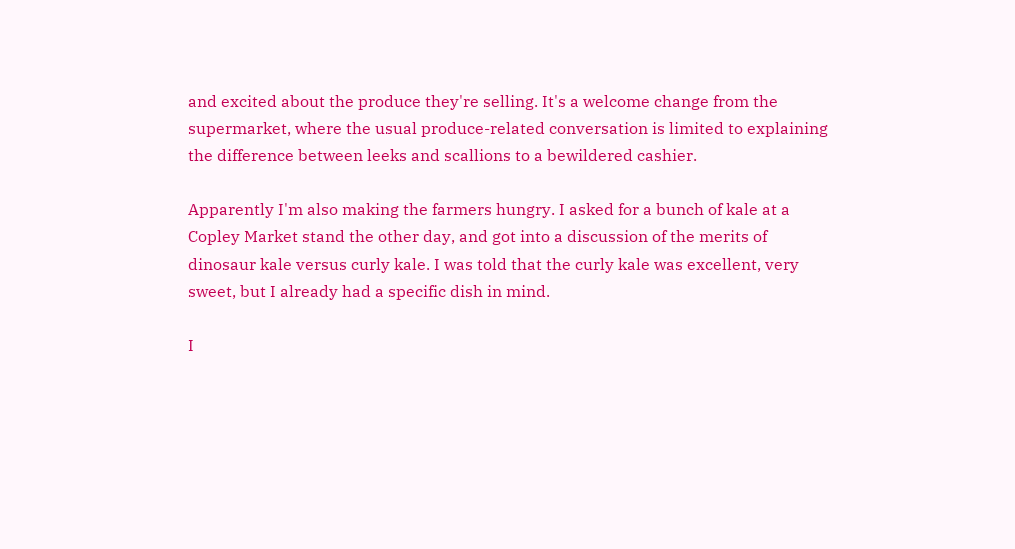and excited about the produce they're selling. It's a welcome change from the supermarket, where the usual produce-related conversation is limited to explaining the difference between leeks and scallions to a bewildered cashier.

Apparently I'm also making the farmers hungry. I asked for a bunch of kale at a Copley Market stand the other day, and got into a discussion of the merits of dinosaur kale versus curly kale. I was told that the curly kale was excellent, very sweet, but I already had a specific dish in mind.

I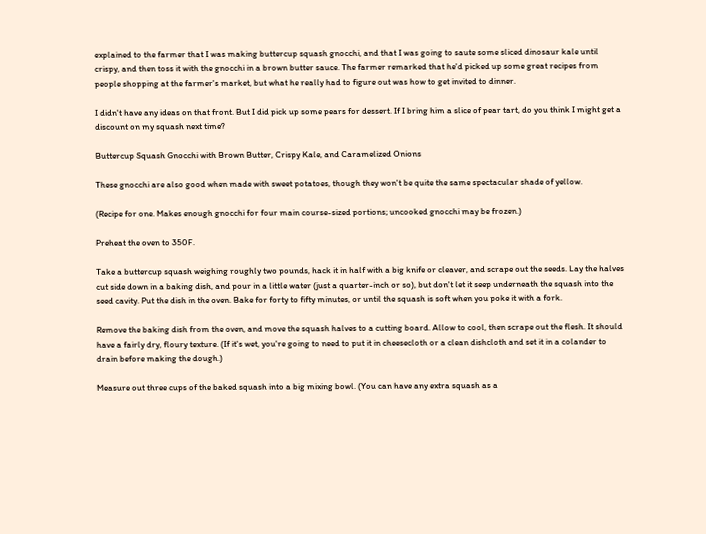explained to the farmer that I was making buttercup squash gnocchi, and that I was going to saute some sliced dinosaur kale until crispy, and then toss it with the gnocchi in a brown butter sauce. The farmer remarked that he'd picked up some great recipes from people shopping at the farmer's market, but what he really had to figure out was how to get invited to dinner.

I didn't have any ideas on that front. But I did pick up some pears for dessert. If I bring him a slice of pear tart, do you think I might get a discount on my squash next time?

Buttercup Squash Gnocchi with Brown Butter, Crispy Kale, and Caramelized Onions

These gnocchi are also good when made with sweet potatoes, though they won't be quite the same spectacular shade of yellow.

(Recipe for one. Makes enough gnocchi for four main course-sized portions; uncooked gnocchi may be frozen.)

Preheat the oven to 350F.

Take a buttercup squash weighing roughly two pounds, hack it in half with a big knife or cleaver, and scrape out the seeds. Lay the halves cut side down in a baking dish, and pour in a little water (just a quarter-inch or so), but don't let it seep underneath the squash into the seed cavity. Put the dish in the oven. Bake for forty to fifty minutes, or until the squash is soft when you poke it with a fork.

Remove the baking dish from the oven, and move the squash halves to a cutting board. Allow to cool, then scrape out the flesh. It should have a fairly dry, floury texture. (If it's wet, you're going to need to put it in cheesecloth or a clean dishcloth and set it in a colander to drain before making the dough.)

Measure out three cups of the baked squash into a big mixing bowl. (You can have any extra squash as a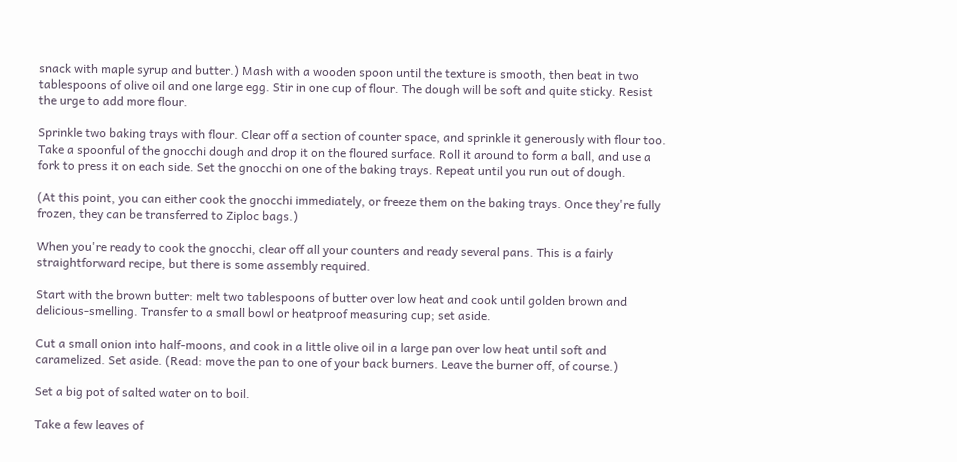snack with maple syrup and butter.) Mash with a wooden spoon until the texture is smooth, then beat in two tablespoons of olive oil and one large egg. Stir in one cup of flour. The dough will be soft and quite sticky. Resist the urge to add more flour.

Sprinkle two baking trays with flour. Clear off a section of counter space, and sprinkle it generously with flour too. Take a spoonful of the gnocchi dough and drop it on the floured surface. Roll it around to form a ball, and use a fork to press it on each side. Set the gnocchi on one of the baking trays. Repeat until you run out of dough.

(At this point, you can either cook the gnocchi immediately, or freeze them on the baking trays. Once they're fully frozen, they can be transferred to Ziploc bags.)

When you're ready to cook the gnocchi, clear off all your counters and ready several pans. This is a fairly straightforward recipe, but there is some assembly required.

Start with the brown butter: melt two tablespoons of butter over low heat and cook until golden brown and delicious-smelling. Transfer to a small bowl or heatproof measuring cup; set aside.

Cut a small onion into half-moons, and cook in a little olive oil in a large pan over low heat until soft and caramelized. Set aside. (Read: move the pan to one of your back burners. Leave the burner off, of course.)

Set a big pot of salted water on to boil.

Take a few leaves of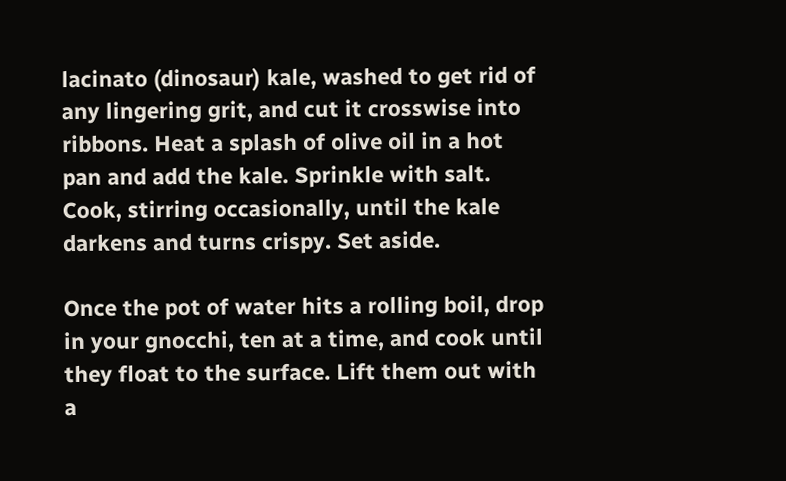lacinato (dinosaur) kale, washed to get rid of any lingering grit, and cut it crosswise into ribbons. Heat a splash of olive oil in a hot pan and add the kale. Sprinkle with salt. Cook, stirring occasionally, until the kale darkens and turns crispy. Set aside.

Once the pot of water hits a rolling boil, drop in your gnocchi, ten at a time, and cook until they float to the surface. Lift them out with a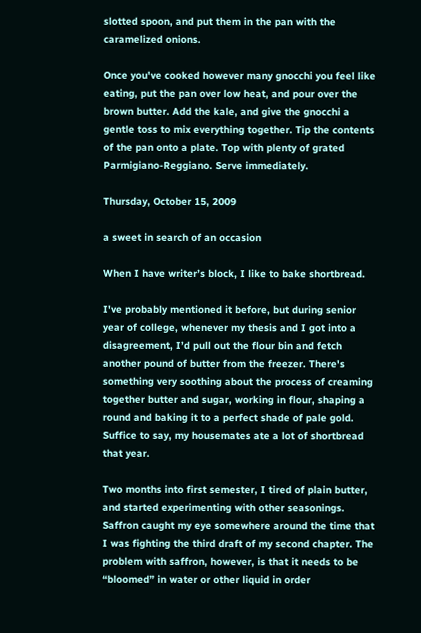slotted spoon, and put them in the pan with the caramelized onions.

Once you've cooked however many gnocchi you feel like eating, put the pan over low heat, and pour over the brown butter. Add the kale, and give the gnocchi a gentle toss to mix everything together. Tip the contents of the pan onto a plate. Top with plenty of grated Parmigiano-Reggiano. Serve immediately.

Thursday, October 15, 2009

a sweet in search of an occasion

When I have writer’s block, I like to bake shortbread.

I've probably mentioned it before, but during senior year of college, whenever my thesis and I got into a disagreement, I’d pull out the flour bin and fetch another pound of butter from the freezer. There's something very soothing about the process of creaming together butter and sugar, working in flour, shaping a round and baking it to a perfect shade of pale gold. Suffice to say, my housemates ate a lot of shortbread that year.

Two months into first semester, I tired of plain butter, and started experimenting with other seasonings. Saffron caught my eye somewhere around the time that I was fighting the third draft of my second chapter. The problem with saffron, however, is that it needs to be “bloomed” in water or other liquid in order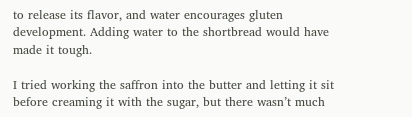to release its flavor, and water encourages gluten development. Adding water to the shortbread would have made it tough.

I tried working the saffron into the butter and letting it sit before creaming it with the sugar, but there wasn’t much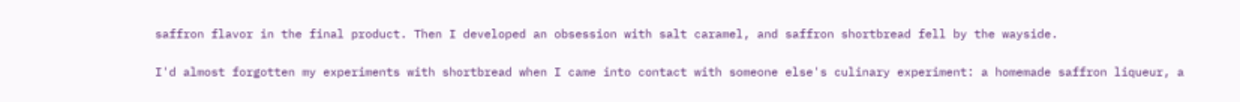saffron flavor in the final product. Then I developed an obsession with salt caramel, and saffron shortbread fell by the wayside.

I'd almost forgotten my experiments with shortbread when I came into contact with someone else's culinary experiment: a homemade saffron liqueur, a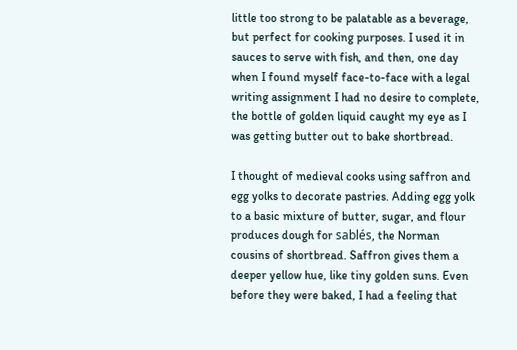little too strong to be palatable as a beverage, but perfect for cooking purposes. I used it in sauces to serve with fish, and then, one day when I found myself face-to-face with a legal writing assignment I had no desire to complete, the bottle of golden liquid caught my eye as I was getting butter out to bake shortbread.

I thought of medieval cooks using saffron and egg yolks to decorate pastries. Adding egg yolk to a basic mixture of butter, sugar, and flour produces dough for sablés, the Norman cousins of shortbread. Saffron gives them a deeper yellow hue, like tiny golden suns. Even before they were baked, I had a feeling that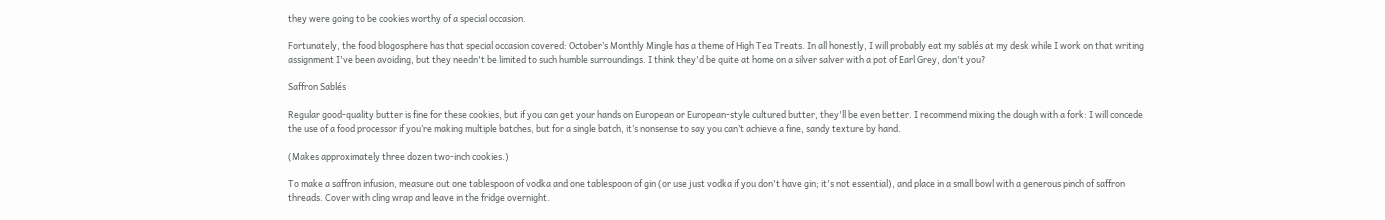they were going to be cookies worthy of a special occasion.

Fortunately, the food blogosphere has that special occasion covered: October’s Monthly Mingle has a theme of High Tea Treats. In all honestly, I will probably eat my sablés at my desk while I work on that writing assignment I've been avoiding, but they needn't be limited to such humble surroundings. I think they'd be quite at home on a silver salver with a pot of Earl Grey, don't you?

Saffron Sablés

Regular good-quality butter is fine for these cookies, but if you can get your hands on European or European-style cultured butter, they'll be even better. I recommend mixing the dough with a fork: I will concede the use of a food processor if you’re making multiple batches, but for a single batch, it’s nonsense to say you can’t achieve a fine, sandy texture by hand.

(Makes approximately three dozen two-inch cookies.)

To make a saffron infusion, measure out one tablespoon of vodka and one tablespoon of gin (or use just vodka if you don't have gin; it's not essential), and place in a small bowl with a generous pinch of saffron threads. Cover with cling wrap and leave in the fridge overnight.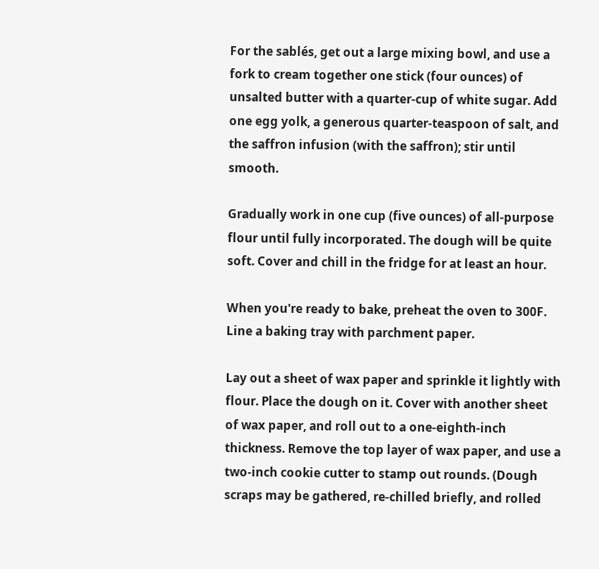For the sablés, get out a large mixing bowl, and use a fork to cream together one stick (four ounces) of unsalted butter with a quarter-cup of white sugar. Add one egg yolk, a generous quarter-teaspoon of salt, and the saffron infusion (with the saffron); stir until smooth.

Gradually work in one cup (five ounces) of all-purpose flour until fully incorporated. The dough will be quite soft. Cover and chill in the fridge for at least an hour.

When you're ready to bake, preheat the oven to 300F. Line a baking tray with parchment paper.

Lay out a sheet of wax paper and sprinkle it lightly with flour. Place the dough on it. Cover with another sheet of wax paper, and roll out to a one-eighth-inch thickness. Remove the top layer of wax paper, and use a two-inch cookie cutter to stamp out rounds. (Dough scraps may be gathered, re-chilled briefly, and rolled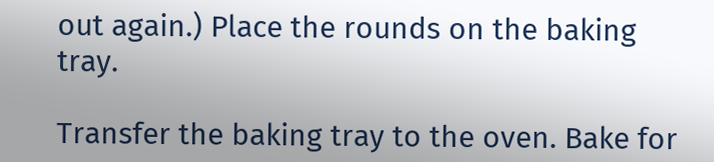out again.) Place the rounds on the baking tray.

Transfer the baking tray to the oven. Bake for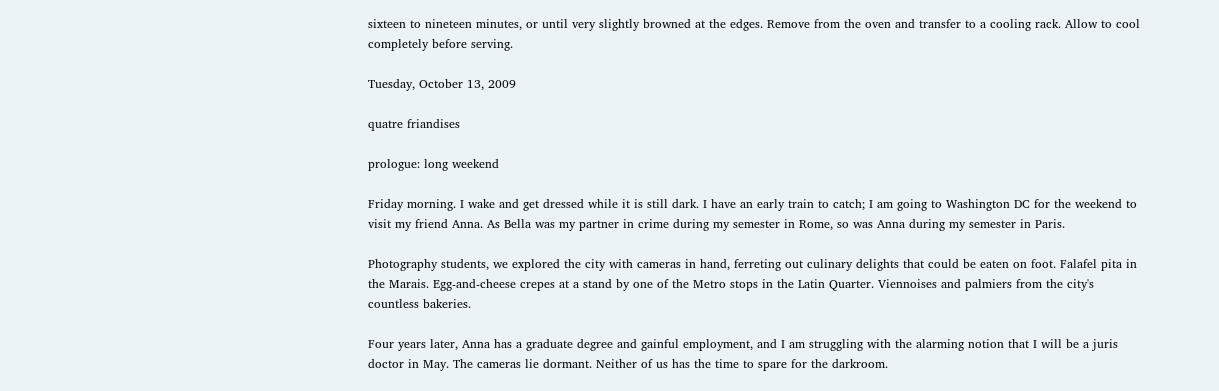sixteen to nineteen minutes, or until very slightly browned at the edges. Remove from the oven and transfer to a cooling rack. Allow to cool completely before serving.

Tuesday, October 13, 2009

quatre friandises

prologue: long weekend

Friday morning. I wake and get dressed while it is still dark. I have an early train to catch; I am going to Washington DC for the weekend to visit my friend Anna. As Bella was my partner in crime during my semester in Rome, so was Anna during my semester in Paris.

Photography students, we explored the city with cameras in hand, ferreting out culinary delights that could be eaten on foot. Falafel pita in the Marais. Egg-and-cheese crepes at a stand by one of the Metro stops in the Latin Quarter. Viennoises and palmiers from the city's countless bakeries.

Four years later, Anna has a graduate degree and gainful employment, and I am struggling with the alarming notion that I will be a juris doctor in May. The cameras lie dormant. Neither of us has the time to spare for the darkroom.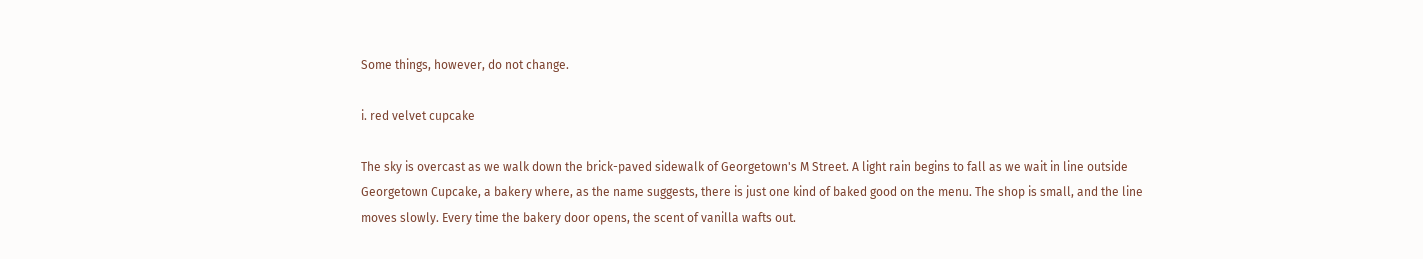Some things, however, do not change.

i. red velvet cupcake

The sky is overcast as we walk down the brick-paved sidewalk of Georgetown's M Street. A light rain begins to fall as we wait in line outside Georgetown Cupcake, a bakery where, as the name suggests, there is just one kind of baked good on the menu. The shop is small, and the line moves slowly. Every time the bakery door opens, the scent of vanilla wafts out.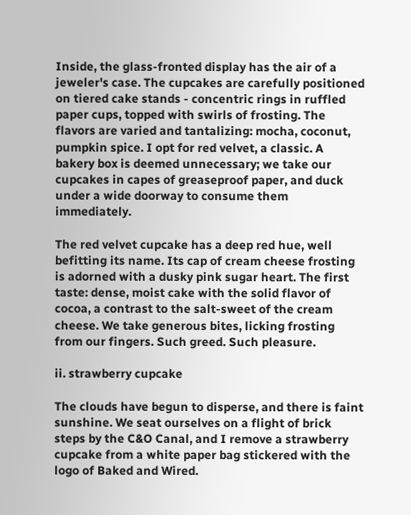Inside, the glass-fronted display has the air of a jeweler's case. The cupcakes are carefully positioned on tiered cake stands - concentric rings in ruffled paper cups, topped with swirls of frosting. The flavors are varied and tantalizing: mocha, coconut, pumpkin spice. I opt for red velvet, a classic. A bakery box is deemed unnecessary; we take our cupcakes in capes of greaseproof paper, and duck under a wide doorway to consume them immediately.

The red velvet cupcake has a deep red hue, well befitting its name. Its cap of cream cheese frosting is adorned with a dusky pink sugar heart. The first taste: dense, moist cake with the solid flavor of cocoa, a contrast to the salt-sweet of the cream cheese. We take generous bites, licking frosting from our fingers. Such greed. Such pleasure.

ii. strawberry cupcake

The clouds have begun to disperse, and there is faint sunshine. We seat ourselves on a flight of brick steps by the C&O Canal, and I remove a strawberry cupcake from a white paper bag stickered with the logo of Baked and Wired.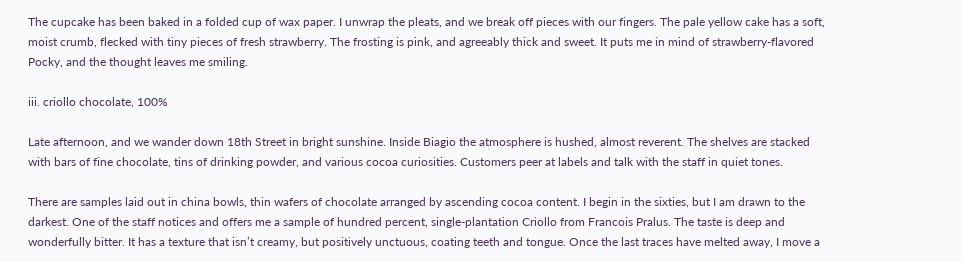The cupcake has been baked in a folded cup of wax paper. I unwrap the pleats, and we break off pieces with our fingers. The pale yellow cake has a soft, moist crumb, flecked with tiny pieces of fresh strawberry. The frosting is pink, and agreeably thick and sweet. It puts me in mind of strawberry-flavored Pocky, and the thought leaves me smiling.

iii. criollo chocolate, 100%

Late afternoon, and we wander down 18th Street in bright sunshine. Inside Biagio the atmosphere is hushed, almost reverent. The shelves are stacked with bars of fine chocolate, tins of drinking powder, and various cocoa curiosities. Customers peer at labels and talk with the staff in quiet tones.

There are samples laid out in china bowls, thin wafers of chocolate arranged by ascending cocoa content. I begin in the sixties, but I am drawn to the darkest. One of the staff notices and offers me a sample of hundred percent, single-plantation Criollo from Francois Pralus. The taste is deep and wonderfully bitter. It has a texture that isn’t creamy, but positively unctuous, coating teeth and tongue. Once the last traces have melted away, I move a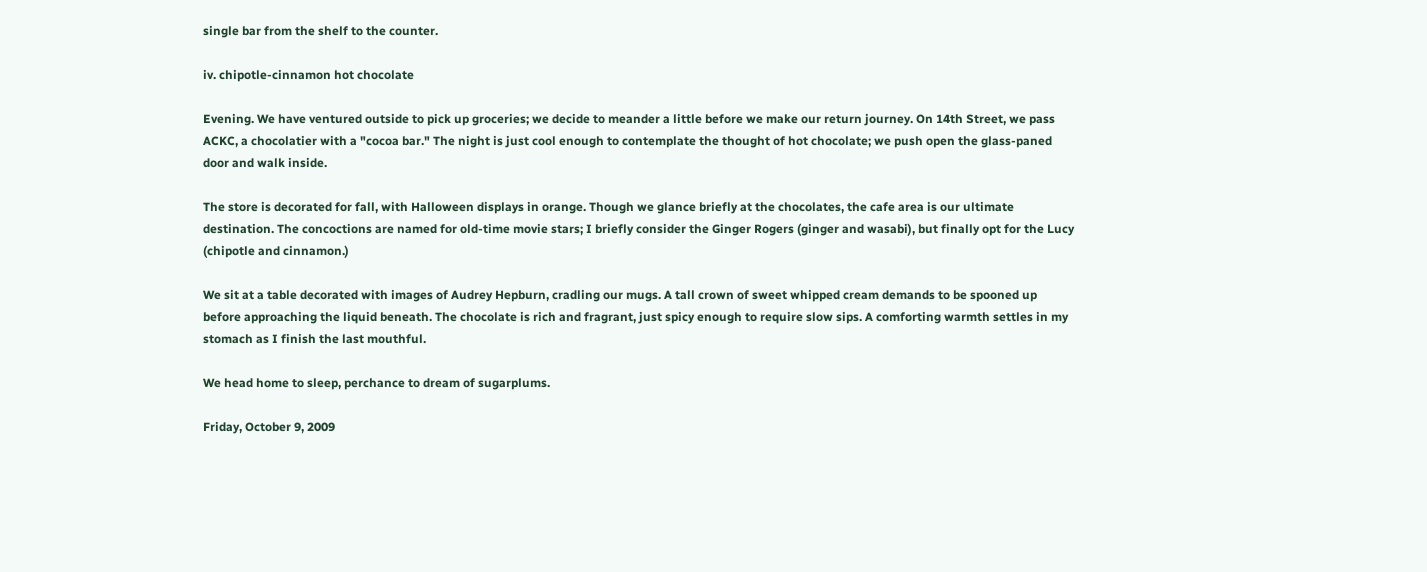single bar from the shelf to the counter.

iv. chipotle-cinnamon hot chocolate

Evening. We have ventured outside to pick up groceries; we decide to meander a little before we make our return journey. On 14th Street, we pass ACKC, a chocolatier with a "cocoa bar." The night is just cool enough to contemplate the thought of hot chocolate; we push open the glass-paned door and walk inside.

The store is decorated for fall, with Halloween displays in orange. Though we glance briefly at the chocolates, the cafe area is our ultimate destination. The concoctions are named for old-time movie stars; I briefly consider the Ginger Rogers (ginger and wasabi), but finally opt for the Lucy (chipotle and cinnamon.)

We sit at a table decorated with images of Audrey Hepburn, cradling our mugs. A tall crown of sweet whipped cream demands to be spooned up before approaching the liquid beneath. The chocolate is rich and fragrant, just spicy enough to require slow sips. A comforting warmth settles in my stomach as I finish the last mouthful.

We head home to sleep, perchance to dream of sugarplums.

Friday, October 9, 2009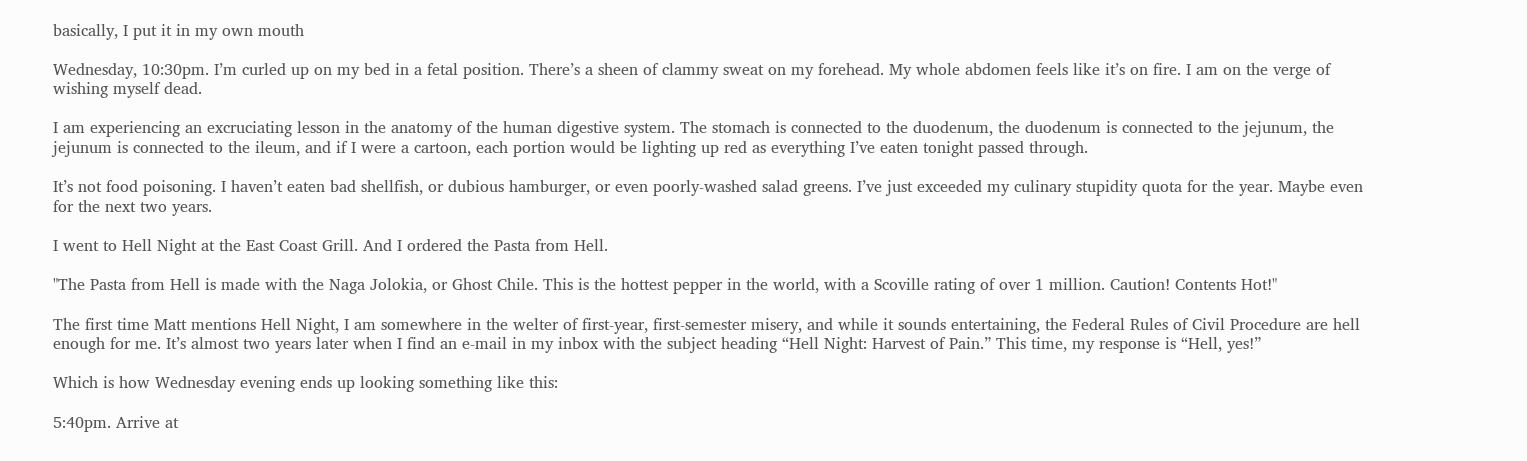basically, I put it in my own mouth

Wednesday, 10:30pm. I’m curled up on my bed in a fetal position. There’s a sheen of clammy sweat on my forehead. My whole abdomen feels like it’s on fire. I am on the verge of wishing myself dead.

I am experiencing an excruciating lesson in the anatomy of the human digestive system. The stomach is connected to the duodenum, the duodenum is connected to the jejunum, the jejunum is connected to the ileum, and if I were a cartoon, each portion would be lighting up red as everything I’ve eaten tonight passed through.

It’s not food poisoning. I haven’t eaten bad shellfish, or dubious hamburger, or even poorly-washed salad greens. I’ve just exceeded my culinary stupidity quota for the year. Maybe even for the next two years.

I went to Hell Night at the East Coast Grill. And I ordered the Pasta from Hell.

"The Pasta from Hell is made with the Naga Jolokia, or Ghost Chile. This is the hottest pepper in the world, with a Scoville rating of over 1 million. Caution! Contents Hot!"

The first time Matt mentions Hell Night, I am somewhere in the welter of first-year, first-semester misery, and while it sounds entertaining, the Federal Rules of Civil Procedure are hell enough for me. It’s almost two years later when I find an e-mail in my inbox with the subject heading “Hell Night: Harvest of Pain.” This time, my response is “Hell, yes!”

Which is how Wednesday evening ends up looking something like this:

5:40pm. Arrive at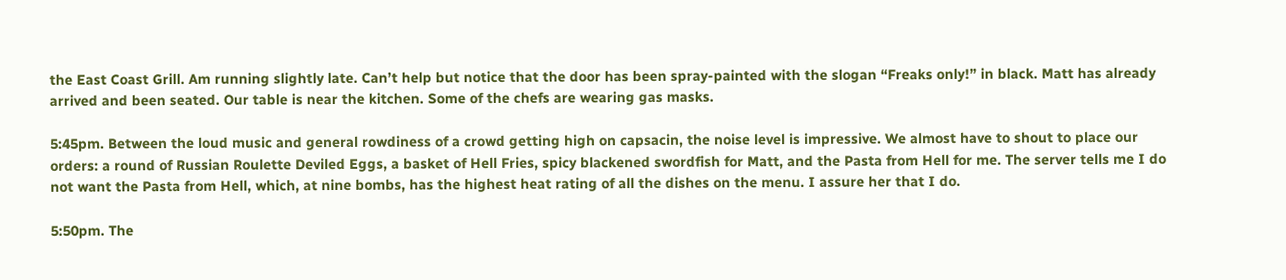the East Coast Grill. Am running slightly late. Can’t help but notice that the door has been spray-painted with the slogan “Freaks only!” in black. Matt has already arrived and been seated. Our table is near the kitchen. Some of the chefs are wearing gas masks.

5:45pm. Between the loud music and general rowdiness of a crowd getting high on capsacin, the noise level is impressive. We almost have to shout to place our orders: a round of Russian Roulette Deviled Eggs, a basket of Hell Fries, spicy blackened swordfish for Matt, and the Pasta from Hell for me. The server tells me I do not want the Pasta from Hell, which, at nine bombs, has the highest heat rating of all the dishes on the menu. I assure her that I do.

5:50pm. The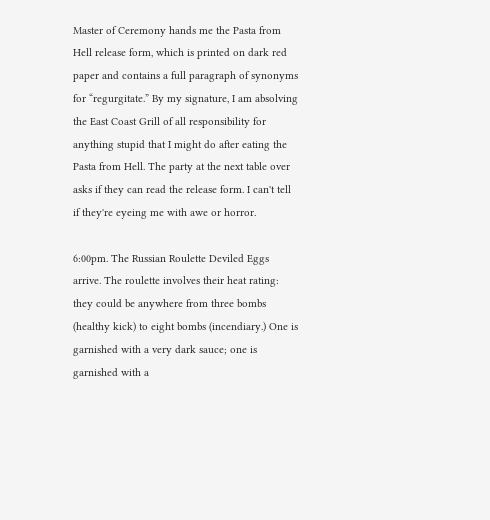Master of Ceremony hands me the Pasta from Hell release form, which is printed on dark red paper and contains a full paragraph of synonyms for “regurgitate.” By my signature, I am absolving the East Coast Grill of all responsibility for anything stupid that I might do after eating the Pasta from Hell. The party at the next table over asks if they can read the release form. I can't tell if they're eyeing me with awe or horror.

6:00pm. The Russian Roulette Deviled Eggs arrive. The roulette involves their heat rating: they could be anywhere from three bombs (healthy kick) to eight bombs (incendiary.) One is garnished with a very dark sauce; one is garnished with a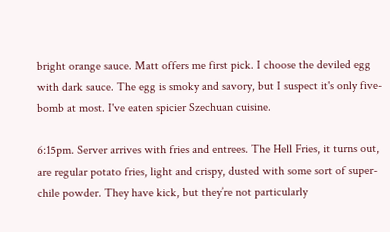bright orange sauce. Matt offers me first pick. I choose the deviled egg with dark sauce. The egg is smoky and savory, but I suspect it's only five-bomb at most. I've eaten spicier Szechuan cuisine.

6:15pm. Server arrives with fries and entrees. The Hell Fries, it turns out, are regular potato fries, light and crispy, dusted with some sort of super-chile powder. They have kick, but they’re not particularly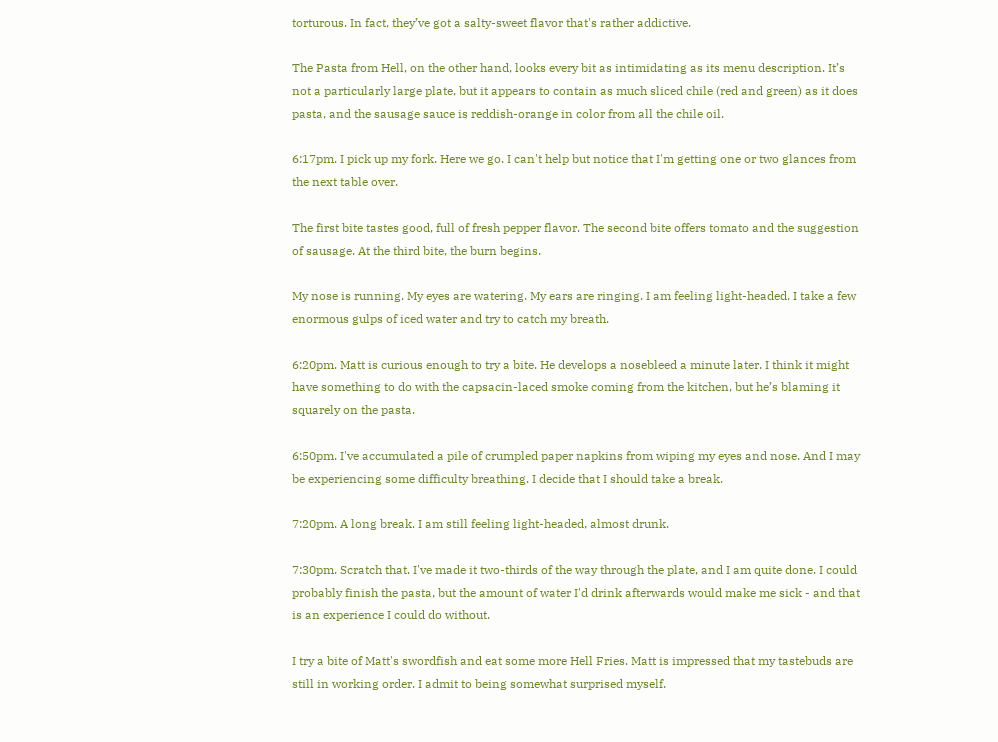torturous. In fact, they’ve got a salty-sweet flavor that's rather addictive.

The Pasta from Hell, on the other hand, looks every bit as intimidating as its menu description. It’s not a particularly large plate, but it appears to contain as much sliced chile (red and green) as it does pasta, and the sausage sauce is reddish-orange in color from all the chile oil.

6:17pm. I pick up my fork. Here we go. I can't help but notice that I'm getting one or two glances from the next table over.

The first bite tastes good, full of fresh pepper flavor. The second bite offers tomato and the suggestion of sausage. At the third bite, the burn begins.

My nose is running. My eyes are watering. My ears are ringing. I am feeling light-headed. I take a few enormous gulps of iced water and try to catch my breath.

6:20pm. Matt is curious enough to try a bite. He develops a nosebleed a minute later. I think it might have something to do with the capsacin-laced smoke coming from the kitchen, but he’s blaming it squarely on the pasta.

6:50pm. I've accumulated a pile of crumpled paper napkins from wiping my eyes and nose. And I may be experiencing some difficulty breathing. I decide that I should take a break.

7:20pm. A long break. I am still feeling light-headed, almost drunk.

7:30pm. Scratch that. I've made it two-thirds of the way through the plate, and I am quite done. I could probably finish the pasta, but the amount of water I'd drink afterwards would make me sick - and that is an experience I could do without.

I try a bite of Matt's swordfish and eat some more Hell Fries. Matt is impressed that my tastebuds are still in working order. I admit to being somewhat surprised myself.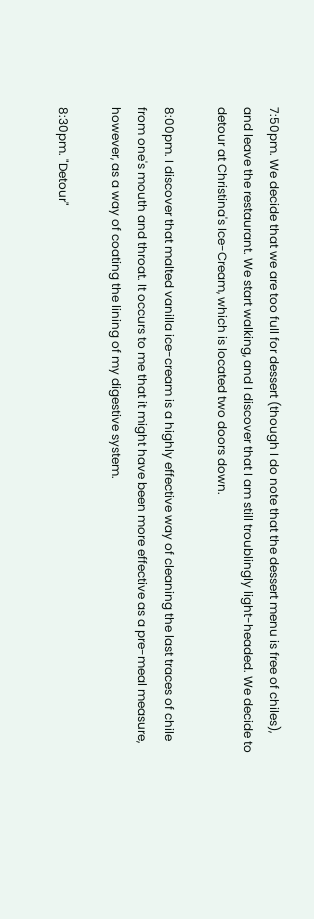7:50pm. We decide that we are too full for dessert (though I do note that the dessert menu is free of chiles), and leave the restaurant. We start walking, and I discover that I am still troublingly light-headed. We decide to detour at Christina's Ice-Cream, which is located two doors down.

8:00pm. I discover that malted vanilla ice-cream is a highly effective way of cleaning the last traces of chile from one's mouth and throat. It occurs to me that it might have been more effective as a pre-meal measure, however, as a way of coating the lining of my digestive system.

8:30pm. "Detour"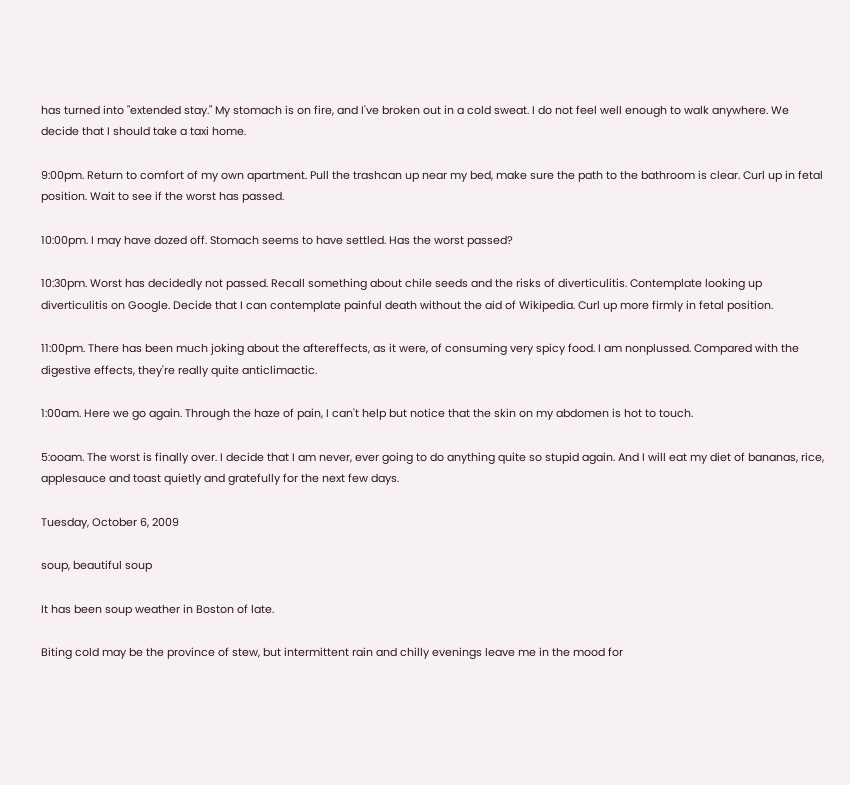has turned into "extended stay." My stomach is on fire, and I've broken out in a cold sweat. I do not feel well enough to walk anywhere. We decide that I should take a taxi home.

9:00pm. Return to comfort of my own apartment. Pull the trashcan up near my bed, make sure the path to the bathroom is clear. Curl up in fetal position. Wait to see if the worst has passed.

10:00pm. I may have dozed off. Stomach seems to have settled. Has the worst passed?

10:30pm. Worst has decidedly not passed. Recall something about chile seeds and the risks of diverticulitis. Contemplate looking up diverticulitis on Google. Decide that I can contemplate painful death without the aid of Wikipedia. Curl up more firmly in fetal position.

11:00pm. There has been much joking about the aftereffects, as it were, of consuming very spicy food. I am nonplussed. Compared with the digestive effects, they're really quite anticlimactic.

1:00am. Here we go again. Through the haze of pain, I can't help but notice that the skin on my abdomen is hot to touch.

5:ooam. The worst is finally over. I decide that I am never, ever going to do anything quite so stupid again. And I will eat my diet of bananas, rice, applesauce and toast quietly and gratefully for the next few days.

Tuesday, October 6, 2009

soup, beautiful soup

It has been soup weather in Boston of late.

Biting cold may be the province of stew, but intermittent rain and chilly evenings leave me in the mood for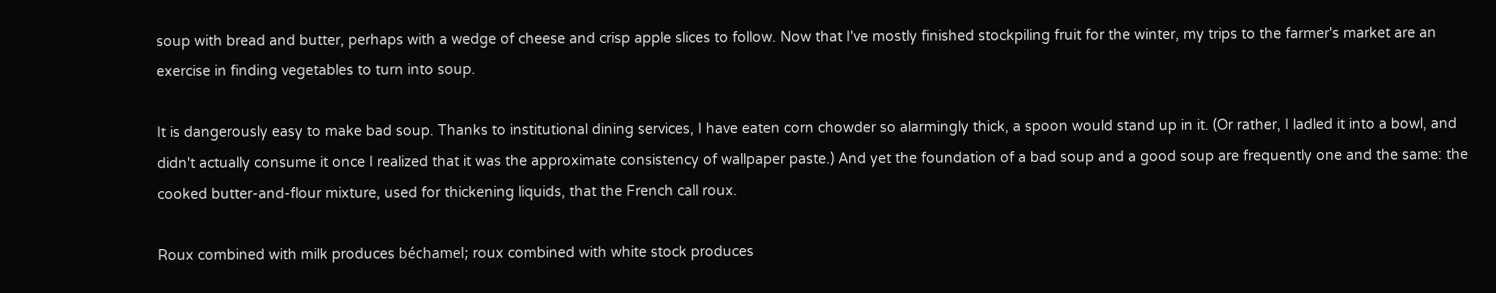soup with bread and butter, perhaps with a wedge of cheese and crisp apple slices to follow. Now that I've mostly finished stockpiling fruit for the winter, my trips to the farmer's market are an exercise in finding vegetables to turn into soup.

It is dangerously easy to make bad soup. Thanks to institutional dining services, I have eaten corn chowder so alarmingly thick, a spoon would stand up in it. (Or rather, I ladled it into a bowl, and didn't actually consume it once I realized that it was the approximate consistency of wallpaper paste.) And yet the foundation of a bad soup and a good soup are frequently one and the same: the cooked butter-and-flour mixture, used for thickening liquids, that the French call roux.

Roux combined with milk produces béchamel; roux combined with white stock produces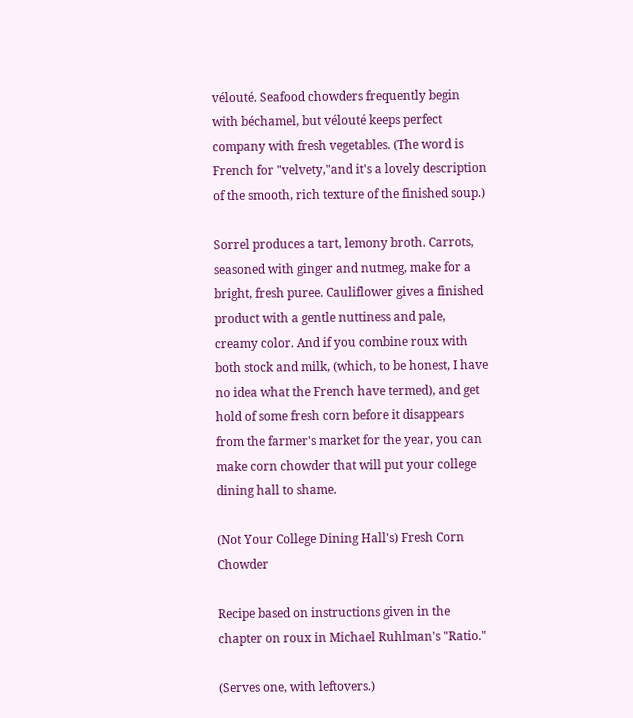vélouté. Seafood chowders frequently begin with béchamel, but vélouté keeps perfect company with fresh vegetables. (The word is French for "velvety,"and it's a lovely description of the smooth, rich texture of the finished soup.)

Sorrel produces a tart, lemony broth. Carrots, seasoned with ginger and nutmeg, make for a bright, fresh puree. Cauliflower gives a finished product with a gentle nuttiness and pale, creamy color. And if you combine roux with both stock and milk, (which, to be honest, I have no idea what the French have termed), and get hold of some fresh corn before it disappears from the farmer's market for the year, you can make corn chowder that will put your college dining hall to shame.

(Not Your College Dining Hall's) Fresh Corn Chowder

Recipe based on instructions given in the chapter on roux in Michael Ruhlman's "Ratio."

(Serves one, with leftovers.)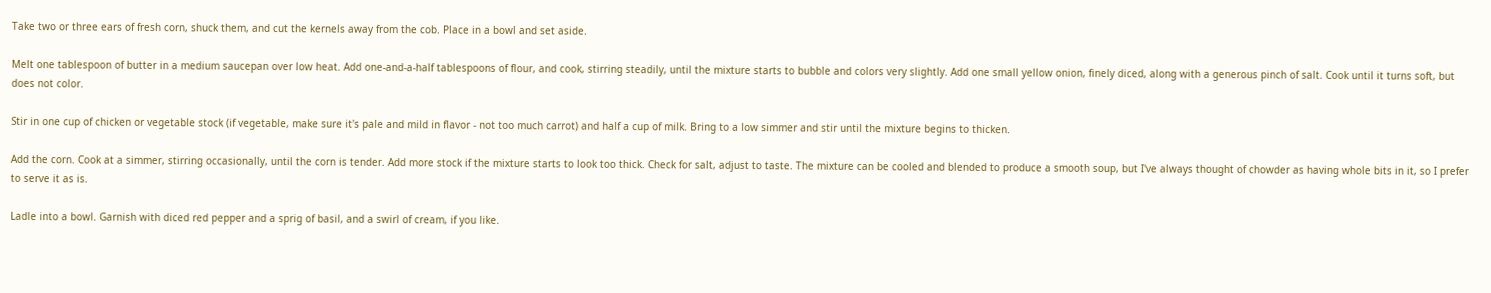Take two or three ears of fresh corn, shuck them, and cut the kernels away from the cob. Place in a bowl and set aside.

Melt one tablespoon of butter in a medium saucepan over low heat. Add one-and-a-half tablespoons of flour, and cook, stirring steadily, until the mixture starts to bubble and colors very slightly. Add one small yellow onion, finely diced, along with a generous pinch of salt. Cook until it turns soft, but does not color.

Stir in one cup of chicken or vegetable stock (if vegetable, make sure it's pale and mild in flavor - not too much carrot) and half a cup of milk. Bring to a low simmer and stir until the mixture begins to thicken.

Add the corn. Cook at a simmer, stirring occasionally, until the corn is tender. Add more stock if the mixture starts to look too thick. Check for salt, adjust to taste. The mixture can be cooled and blended to produce a smooth soup, but I've always thought of chowder as having whole bits in it, so I prefer to serve it as is.

Ladle into a bowl. Garnish with diced red pepper and a sprig of basil, and a swirl of cream, if you like.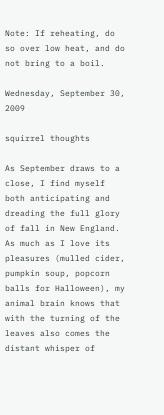Note: If reheating, do so over low heat, and do not bring to a boil.

Wednesday, September 30, 2009

squirrel thoughts

As September draws to a close, I find myself both anticipating and dreading the full glory of fall in New England. As much as I love its pleasures (mulled cider, pumpkin soup, popcorn balls for Halloween), my animal brain knows that with the turning of the leaves also comes the distant whisper of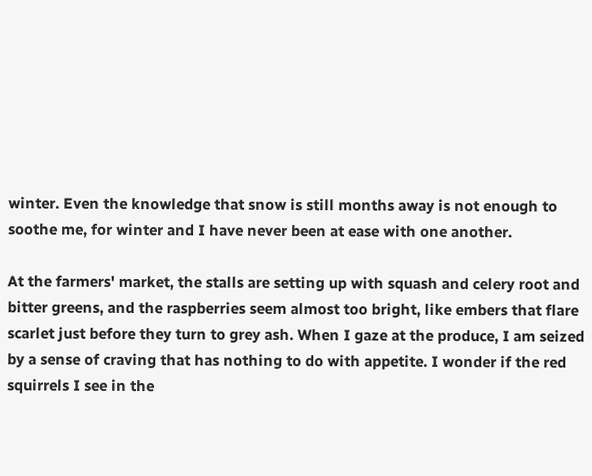winter. Even the knowledge that snow is still months away is not enough to soothe me, for winter and I have never been at ease with one another.

At the farmers' market, the stalls are setting up with squash and celery root and bitter greens, and the raspberries seem almost too bright, like embers that flare scarlet just before they turn to grey ash. When I gaze at the produce, I am seized by a sense of craving that has nothing to do with appetite. I wonder if the red squirrels I see in the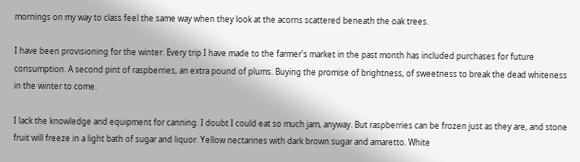mornings on my way to class feel the same way when they look at the acorns scattered beneath the oak trees.

I have been provisioning for the winter. Every trip I have made to the farmer's market in the past month has included purchases for future consumption. A second pint of raspberries, an extra pound of plums. Buying the promise of brightness, of sweetness to break the dead whiteness in the winter to come.

I lack the knowledge and equipment for canning. I doubt I could eat so much jam, anyway. But raspberries can be frozen just as they are, and stone fruit will freeze in a light bath of sugar and liquor. Yellow nectarines with dark brown sugar and amaretto. White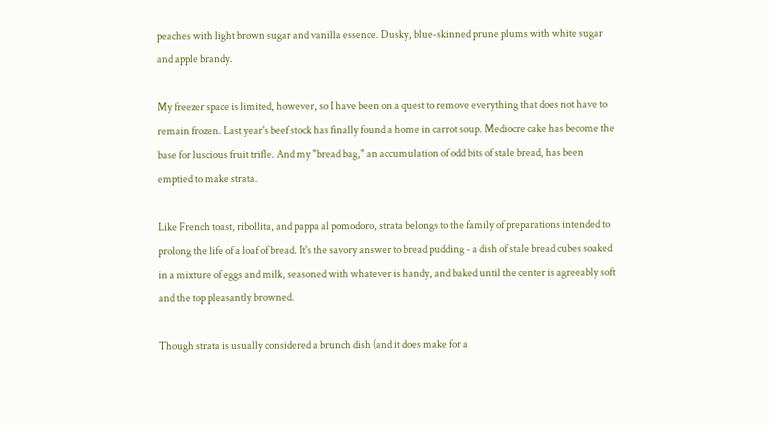peaches with light brown sugar and vanilla essence. Dusky, blue-skinned prune plums with white sugar and apple brandy.

My freezer space is limited, however, so I have been on a quest to remove everything that does not have to remain frozen. Last year's beef stock has finally found a home in carrot soup. Mediocre cake has become the base for luscious fruit trifle. And my "bread bag," an accumulation of odd bits of stale bread, has been emptied to make strata.

Like French toast, ribollita, and pappa al pomodoro, strata belongs to the family of preparations intended to prolong the life of a loaf of bread. It's the savory answer to bread pudding - a dish of stale bread cubes soaked in a mixture of eggs and milk, seasoned with whatever is handy, and baked until the center is agreeably soft and the top pleasantly browned.

Though strata is usually considered a brunch dish (and it does make for a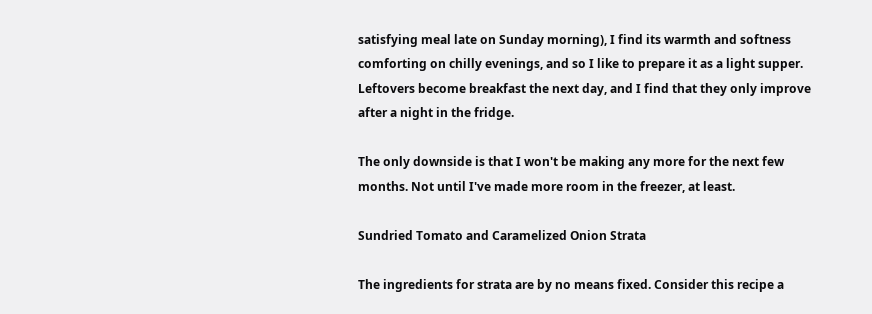satisfying meal late on Sunday morning), I find its warmth and softness comforting on chilly evenings, and so I like to prepare it as a light supper. Leftovers become breakfast the next day, and I find that they only improve after a night in the fridge.

The only downside is that I won't be making any more for the next few months. Not until I've made more room in the freezer, at least.

Sundried Tomato and Caramelized Onion Strata

The ingredients for strata are by no means fixed. Consider this recipe a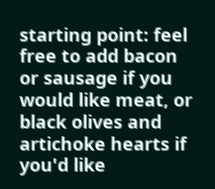starting point: feel free to add bacon or sausage if you would like meat, or black olives and artichoke hearts if you'd like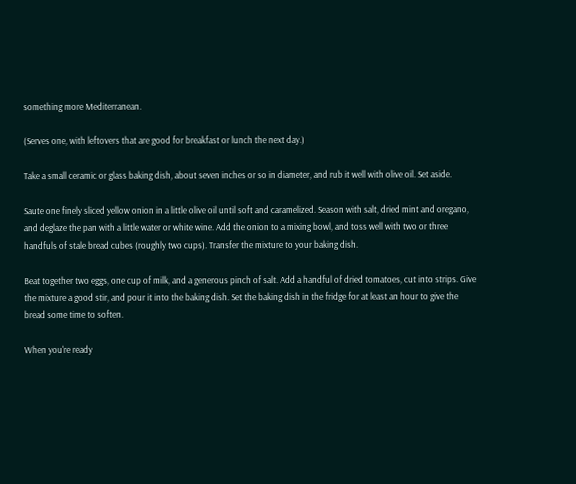something more Mediterranean.

(Serves one, with leftovers that are good for breakfast or lunch the next day.)

Take a small ceramic or glass baking dish, about seven inches or so in diameter, and rub it well with olive oil. Set aside.

Saute one finely sliced yellow onion in a little olive oil until soft and caramelized. Season with salt, dried mint and oregano, and deglaze the pan with a little water or white wine. Add the onion to a mixing bowl, and toss well with two or three handfuls of stale bread cubes (roughly two cups). Transfer the mixture to your baking dish.

Beat together two eggs, one cup of milk, and a generous pinch of salt. Add a handful of dried tomatoes, cut into strips. Give the mixture a good stir, and pour it into the baking dish. Set the baking dish in the fridge for at least an hour to give the bread some time to soften.

When you're ready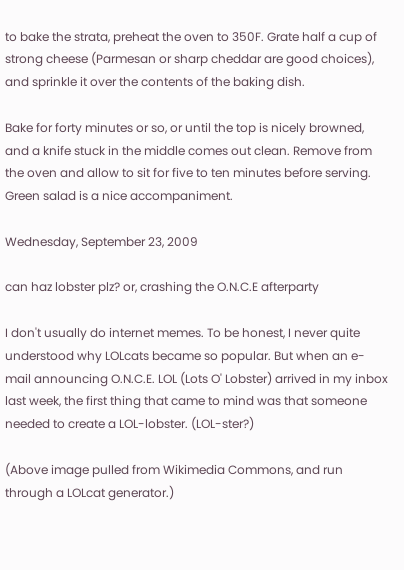to bake the strata, preheat the oven to 350F. Grate half a cup of strong cheese (Parmesan or sharp cheddar are good choices), and sprinkle it over the contents of the baking dish.

Bake for forty minutes or so, or until the top is nicely browned, and a knife stuck in the middle comes out clean. Remove from the oven and allow to sit for five to ten minutes before serving. Green salad is a nice accompaniment.

Wednesday, September 23, 2009

can haz lobster plz? or, crashing the O.N.C.E afterparty

I don't usually do internet memes. To be honest, I never quite understood why LOLcats became so popular. But when an e-mail announcing O.N.C.E. LOL (Lots O' Lobster) arrived in my inbox last week, the first thing that came to mind was that someone needed to create a LOL-lobster. (LOL-ster?)

(Above image pulled from Wikimedia Commons, and run through a LOLcat generator.)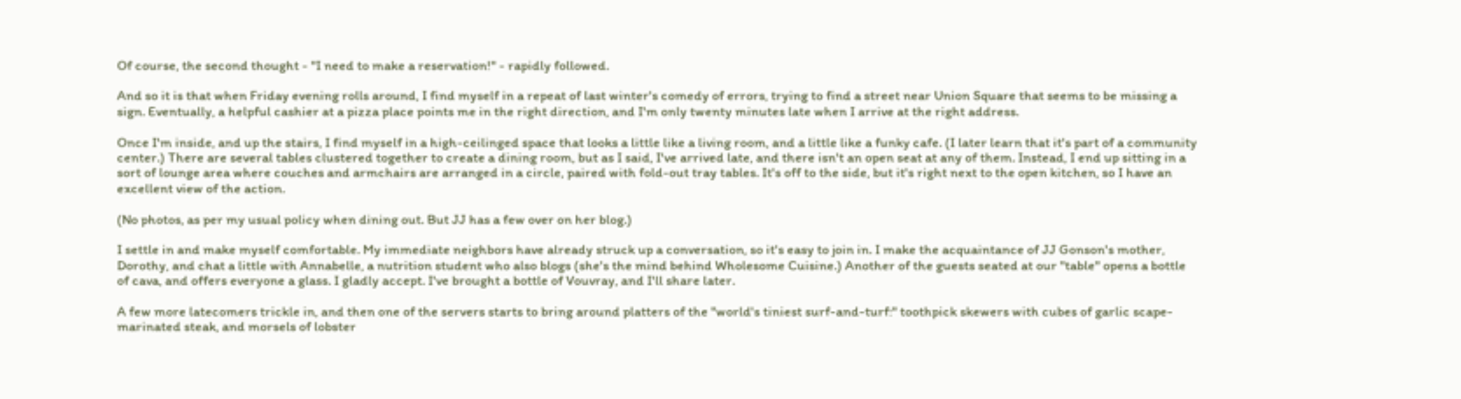Of course, the second thought - "I need to make a reservation!" - rapidly followed.

And so it is that when Friday evening rolls around, I find myself in a repeat of last winter's comedy of errors, trying to find a street near Union Square that seems to be missing a sign. Eventually, a helpful cashier at a pizza place points me in the right direction, and I'm only twenty minutes late when I arrive at the right address.

Once I'm inside, and up the stairs, I find myself in a high-ceilinged space that looks a little like a living room, and a little like a funky cafe. (I later learn that it's part of a community center.) There are several tables clustered together to create a dining room, but as I said, I've arrived late, and there isn't an open seat at any of them. Instead, I end up sitting in a sort of lounge area where couches and armchairs are arranged in a circle, paired with fold-out tray tables. It's off to the side, but it's right next to the open kitchen, so I have an excellent view of the action.

(No photos, as per my usual policy when dining out. But JJ has a few over on her blog.)

I settle in and make myself comfortable. My immediate neighbors have already struck up a conversation, so it's easy to join in. I make the acquaintance of JJ Gonson's mother, Dorothy, and chat a little with Annabelle, a nutrition student who also blogs (she's the mind behind Wholesome Cuisine.) Another of the guests seated at our "table" opens a bottle of cava, and offers everyone a glass. I gladly accept. I've brought a bottle of Vouvray, and I'll share later.

A few more latecomers trickle in, and then one of the servers starts to bring around platters of the "world's tiniest surf-and-turf:" toothpick skewers with cubes of garlic scape-marinated steak, and morsels of lobster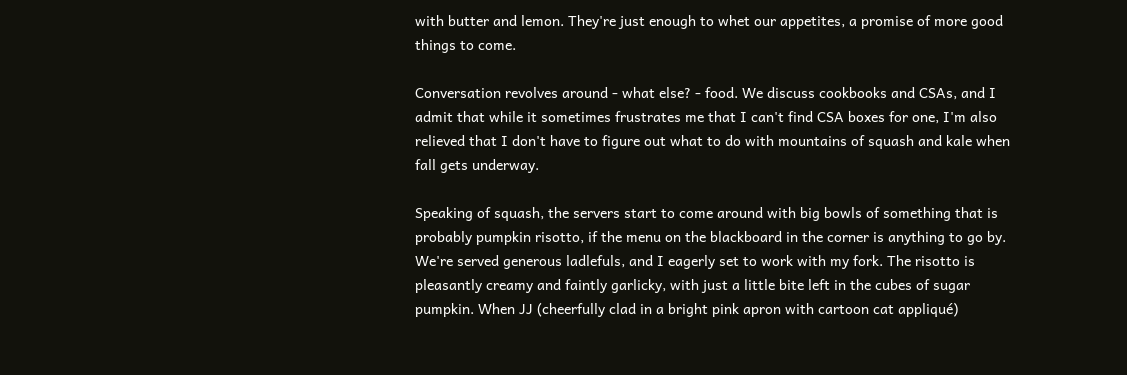with butter and lemon. They're just enough to whet our appetites, a promise of more good things to come.

Conversation revolves around - what else? - food. We discuss cookbooks and CSAs, and I admit that while it sometimes frustrates me that I can't find CSA boxes for one, I'm also relieved that I don't have to figure out what to do with mountains of squash and kale when fall gets underway.

Speaking of squash, the servers start to come around with big bowls of something that is probably pumpkin risotto, if the menu on the blackboard in the corner is anything to go by. We're served generous ladlefuls, and I eagerly set to work with my fork. The risotto is pleasantly creamy and faintly garlicky, with just a little bite left in the cubes of sugar pumpkin. When JJ (cheerfully clad in a bright pink apron with cartoon cat appliqué)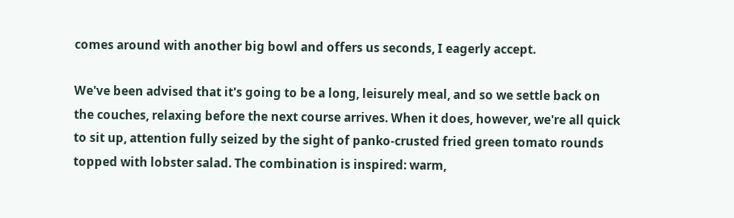comes around with another big bowl and offers us seconds, I eagerly accept.

We've been advised that it's going to be a long, leisurely meal, and so we settle back on the couches, relaxing before the next course arrives. When it does, however, we're all quick to sit up, attention fully seized by the sight of panko-crusted fried green tomato rounds topped with lobster salad. The combination is inspired: warm,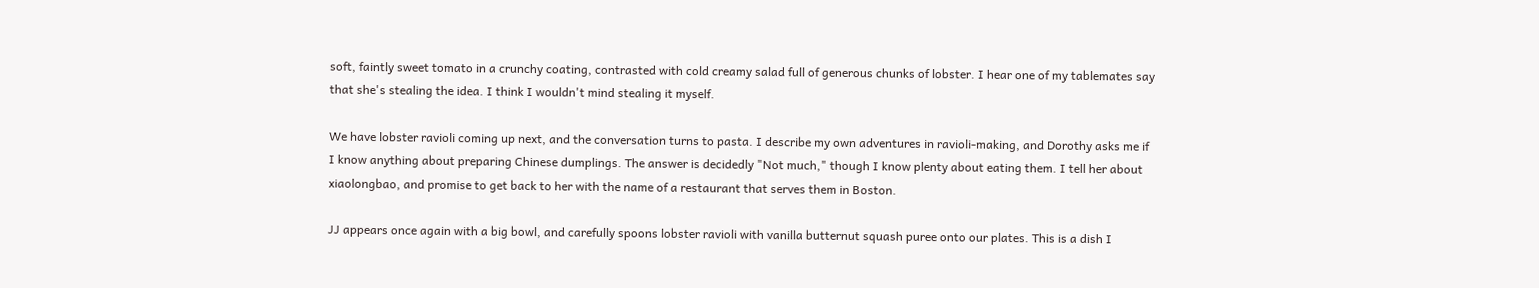soft, faintly sweet tomato in a crunchy coating, contrasted with cold creamy salad full of generous chunks of lobster. I hear one of my tablemates say that she's stealing the idea. I think I wouldn't mind stealing it myself.

We have lobster ravioli coming up next, and the conversation turns to pasta. I describe my own adventures in ravioli-making, and Dorothy asks me if I know anything about preparing Chinese dumplings. The answer is decidedly "Not much," though I know plenty about eating them. I tell her about xiaolongbao, and promise to get back to her with the name of a restaurant that serves them in Boston.

JJ appears once again with a big bowl, and carefully spoons lobster ravioli with vanilla butternut squash puree onto our plates. This is a dish I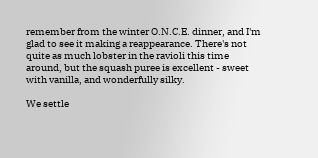remember from the winter O.N.C.E. dinner, and I'm glad to see it making a reappearance. There's not quite as much lobster in the ravioli this time around, but the squash puree is excellent - sweet with vanilla, and wonderfully silky.

We settle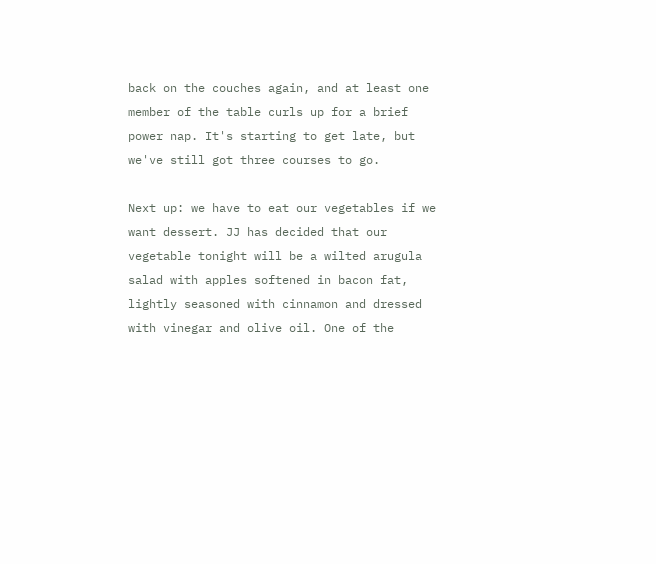back on the couches again, and at least one member of the table curls up for a brief power nap. It's starting to get late, but we've still got three courses to go.

Next up: we have to eat our vegetables if we want dessert. JJ has decided that our vegetable tonight will be a wilted arugula salad with apples softened in bacon fat, lightly seasoned with cinnamon and dressed with vinegar and olive oil. One of the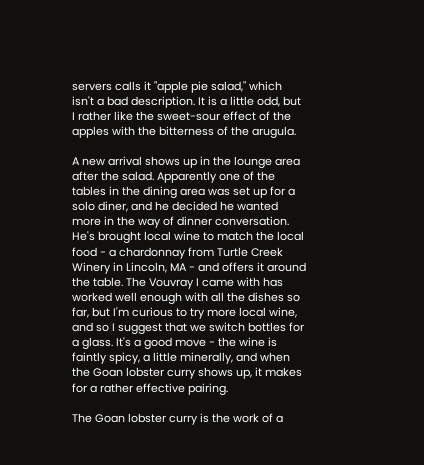servers calls it "apple pie salad," which isn't a bad description. It is a little odd, but I rather like the sweet-sour effect of the apples with the bitterness of the arugula.

A new arrival shows up in the lounge area after the salad. Apparently one of the tables in the dining area was set up for a solo diner, and he decided he wanted more in the way of dinner conversation. He's brought local wine to match the local food - a chardonnay from Turtle Creek Winery in Lincoln, MA - and offers it around the table. The Vouvray I came with has worked well enough with all the dishes so far, but I'm curious to try more local wine, and so I suggest that we switch bottles for a glass. It's a good move - the wine is faintly spicy, a little minerally, and when the Goan lobster curry shows up, it makes for a rather effective pairing.

The Goan lobster curry is the work of a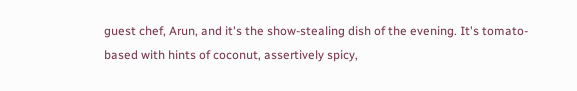guest chef, Arun, and it's the show-stealing dish of the evening. It's tomato-based with hints of coconut, assertively spicy,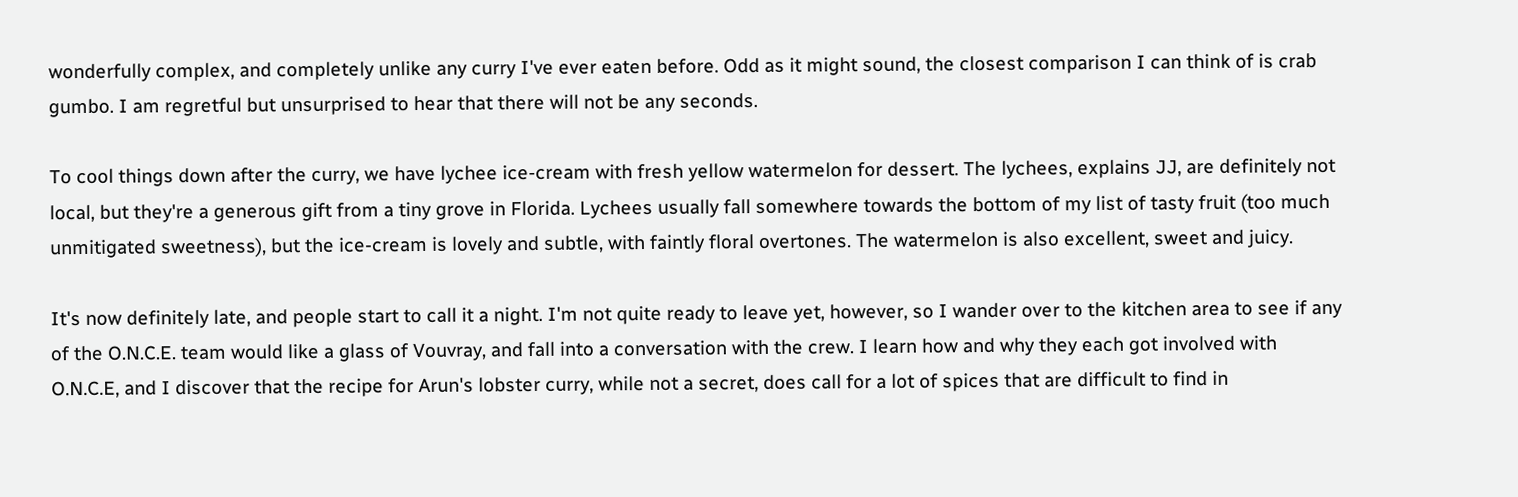wonderfully complex, and completely unlike any curry I've ever eaten before. Odd as it might sound, the closest comparison I can think of is crab gumbo. I am regretful but unsurprised to hear that there will not be any seconds.

To cool things down after the curry, we have lychee ice-cream with fresh yellow watermelon for dessert. The lychees, explains JJ, are definitely not local, but they're a generous gift from a tiny grove in Florida. Lychees usually fall somewhere towards the bottom of my list of tasty fruit (too much unmitigated sweetness), but the ice-cream is lovely and subtle, with faintly floral overtones. The watermelon is also excellent, sweet and juicy.

It's now definitely late, and people start to call it a night. I'm not quite ready to leave yet, however, so I wander over to the kitchen area to see if any of the O.N.C.E. team would like a glass of Vouvray, and fall into a conversation with the crew. I learn how and why they each got involved with O.N.C.E, and I discover that the recipe for Arun's lobster curry, while not a secret, does call for a lot of spices that are difficult to find in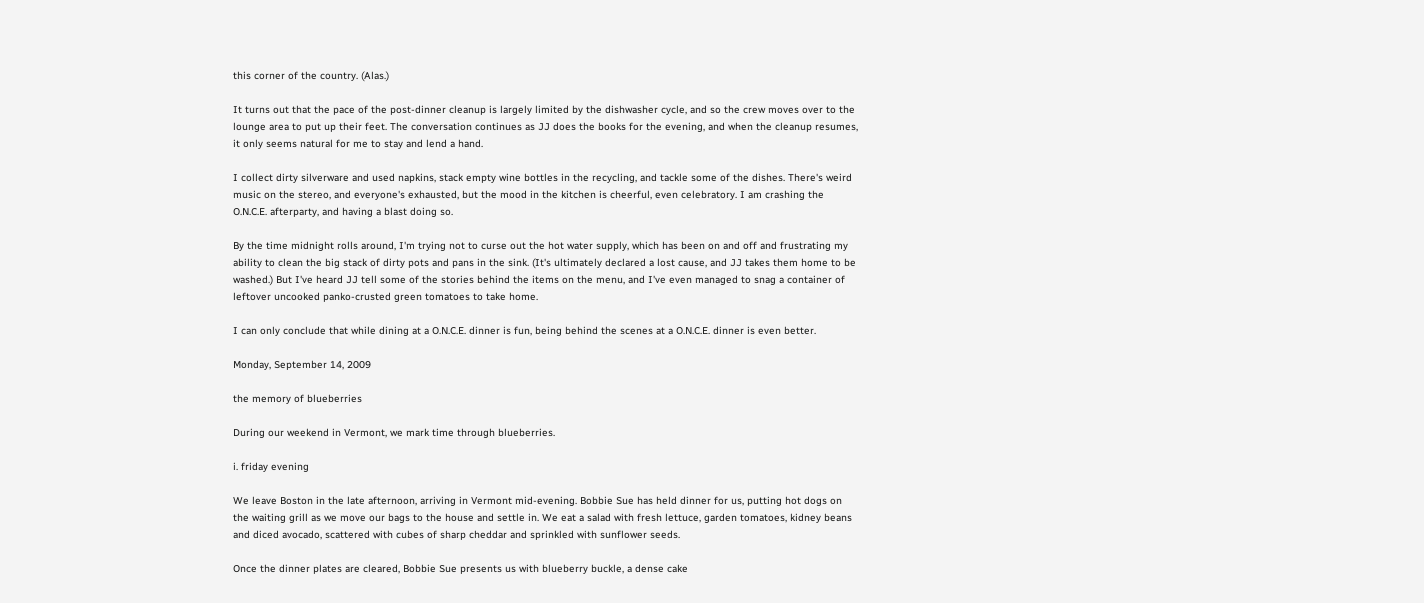this corner of the country. (Alas.)

It turns out that the pace of the post-dinner cleanup is largely limited by the dishwasher cycle, and so the crew moves over to the lounge area to put up their feet. The conversation continues as JJ does the books for the evening, and when the cleanup resumes, it only seems natural for me to stay and lend a hand.

I collect dirty silverware and used napkins, stack empty wine bottles in the recycling, and tackle some of the dishes. There's weird music on the stereo, and everyone's exhausted, but the mood in the kitchen is cheerful, even celebratory. I am crashing the O.N.C.E. afterparty, and having a blast doing so.

By the time midnight rolls around, I'm trying not to curse out the hot water supply, which has been on and off and frustrating my ability to clean the big stack of dirty pots and pans in the sink. (It's ultimately declared a lost cause, and JJ takes them home to be washed.) But I've heard JJ tell some of the stories behind the items on the menu, and I've even managed to snag a container of leftover uncooked panko-crusted green tomatoes to take home.

I can only conclude that while dining at a O.N.C.E. dinner is fun, being behind the scenes at a O.N.C.E. dinner is even better.

Monday, September 14, 2009

the memory of blueberries

During our weekend in Vermont, we mark time through blueberries.

i. friday evening

We leave Boston in the late afternoon, arriving in Vermont mid-evening. Bobbie Sue has held dinner for us, putting hot dogs on the waiting grill as we move our bags to the house and settle in. We eat a salad with fresh lettuce, garden tomatoes, kidney beans and diced avocado, scattered with cubes of sharp cheddar and sprinkled with sunflower seeds.

Once the dinner plates are cleared, Bobbie Sue presents us with blueberry buckle, a dense cake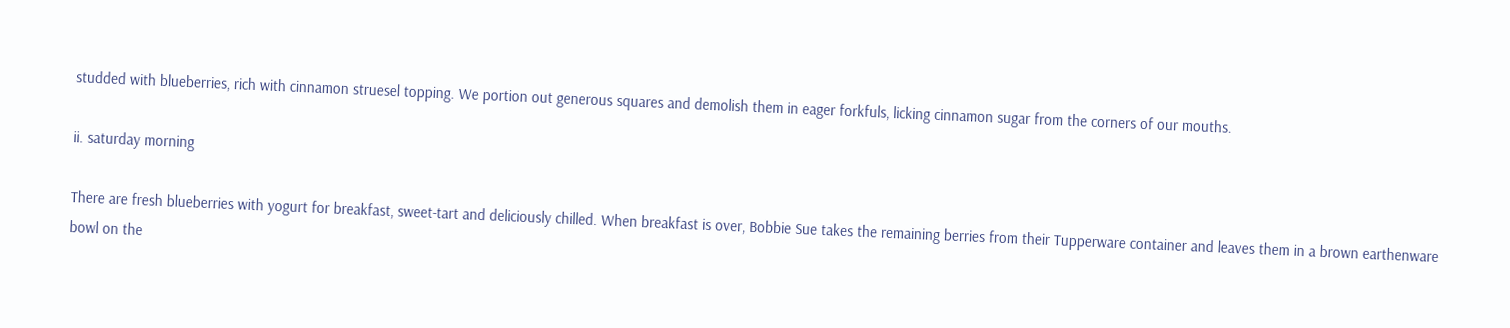studded with blueberries, rich with cinnamon struesel topping. We portion out generous squares and demolish them in eager forkfuls, licking cinnamon sugar from the corners of our mouths.

ii. saturday morning

There are fresh blueberries with yogurt for breakfast, sweet-tart and deliciously chilled. When breakfast is over, Bobbie Sue takes the remaining berries from their Tupperware container and leaves them in a brown earthenware bowl on the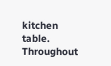kitchen table. Throughout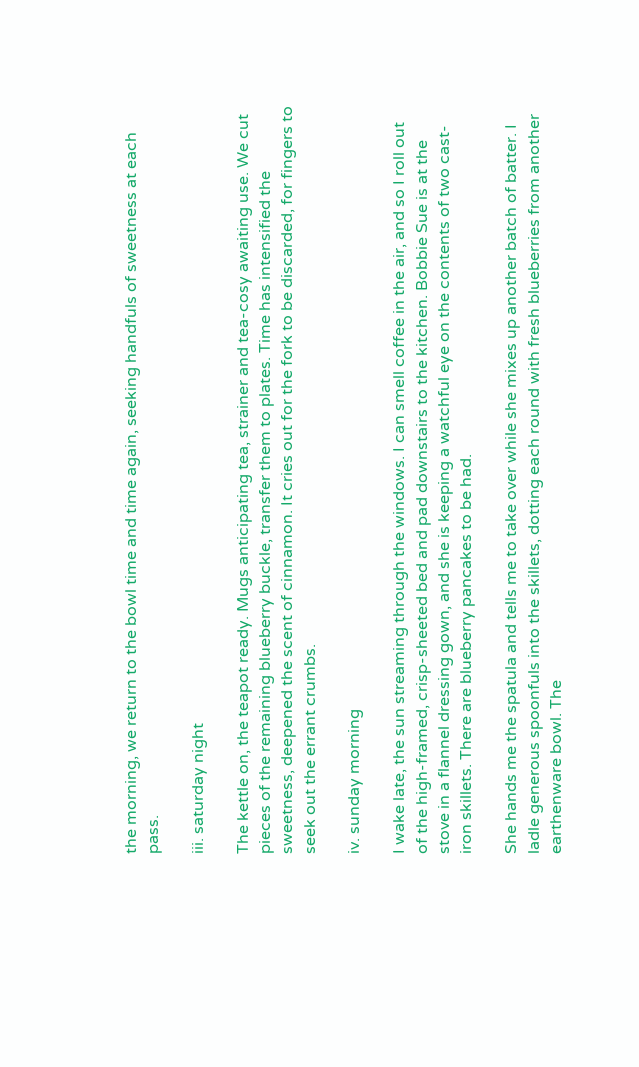the morning, we return to the bowl time and time again, seeking handfuls of sweetness at each pass.

iii. saturday night

The kettle on, the teapot ready. Mugs anticipating tea, strainer and tea-cosy awaiting use. We cut pieces of the remaining blueberry buckle, transfer them to plates. Time has intensified the sweetness, deepened the scent of cinnamon. It cries out for the fork to be discarded, for fingers to seek out the errant crumbs.

iv. sunday morning

I wake late, the sun streaming through the windows. I can smell coffee in the air, and so I roll out of the high-framed, crisp-sheeted bed and pad downstairs to the kitchen. Bobbie Sue is at the stove in a flannel dressing gown, and she is keeping a watchful eye on the contents of two cast-iron skillets. There are blueberry pancakes to be had.

She hands me the spatula and tells me to take over while she mixes up another batch of batter. I ladle generous spoonfuls into the skillets, dotting each round with fresh blueberries from another earthenware bowl. The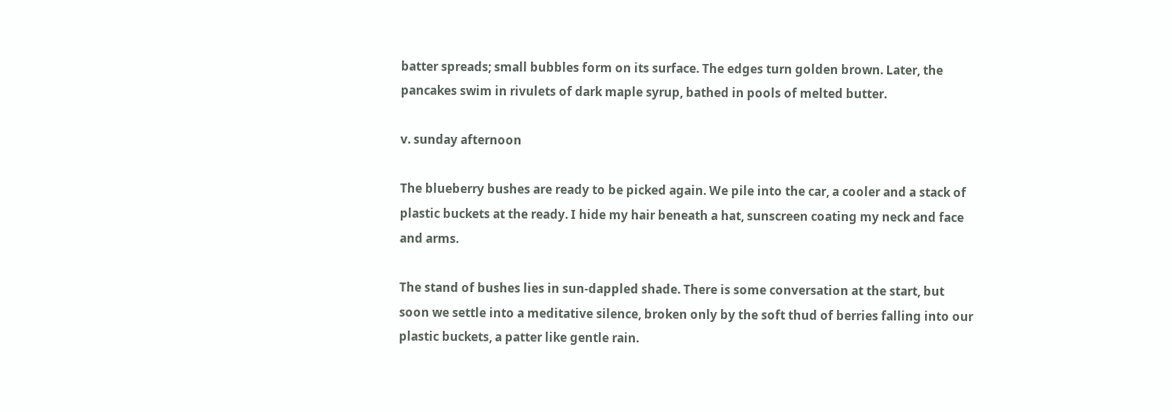batter spreads; small bubbles form on its surface. The edges turn golden brown. Later, the pancakes swim in rivulets of dark maple syrup, bathed in pools of melted butter.

v. sunday afternoon

The blueberry bushes are ready to be picked again. We pile into the car, a cooler and a stack of plastic buckets at the ready. I hide my hair beneath a hat, sunscreen coating my neck and face and arms.

The stand of bushes lies in sun-dappled shade. There is some conversation at the start, but soon we settle into a meditative silence, broken only by the soft thud of berries falling into our plastic buckets, a patter like gentle rain.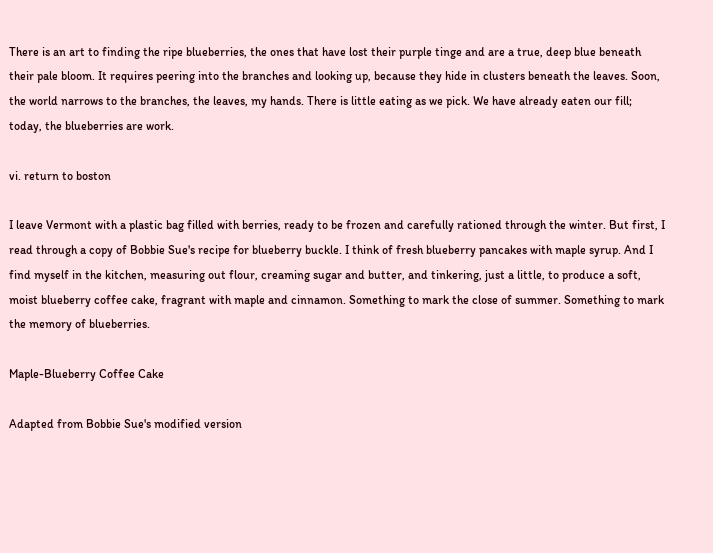There is an art to finding the ripe blueberries, the ones that have lost their purple tinge and are a true, deep blue beneath their pale bloom. It requires peering into the branches and looking up, because they hide in clusters beneath the leaves. Soon, the world narrows to the branches, the leaves, my hands. There is little eating as we pick. We have already eaten our fill; today, the blueberries are work.

vi. return to boston

I leave Vermont with a plastic bag filled with berries, ready to be frozen and carefully rationed through the winter. But first, I read through a copy of Bobbie Sue's recipe for blueberry buckle. I think of fresh blueberry pancakes with maple syrup. And I find myself in the kitchen, measuring out flour, creaming sugar and butter, and tinkering, just a little, to produce a soft, moist blueberry coffee cake, fragrant with maple and cinnamon. Something to mark the close of summer. Something to mark the memory of blueberries.

Maple-Blueberry Coffee Cake

Adapted from Bobbie Sue's modified version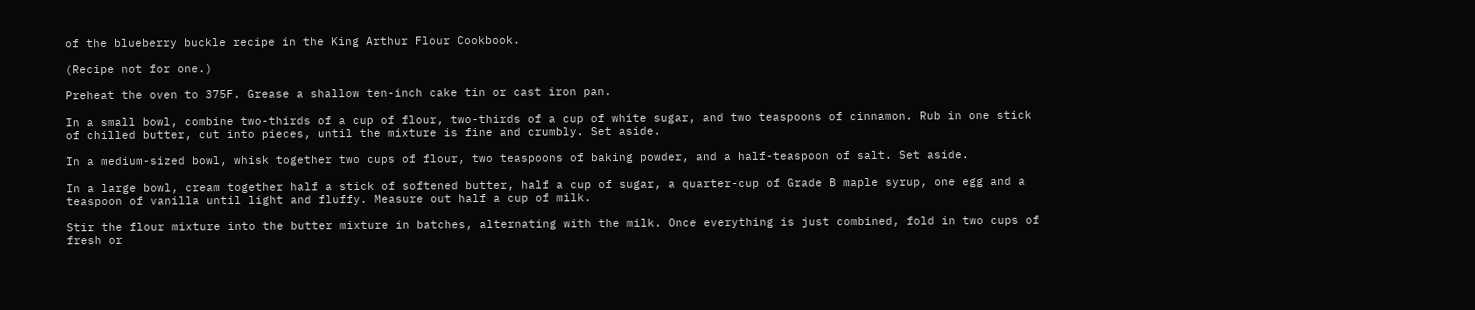of the blueberry buckle recipe in the King Arthur Flour Cookbook.

(Recipe not for one.)

Preheat the oven to 375F. Grease a shallow ten-inch cake tin or cast iron pan.

In a small bowl, combine two-thirds of a cup of flour, two-thirds of a cup of white sugar, and two teaspoons of cinnamon. Rub in one stick of chilled butter, cut into pieces, until the mixture is fine and crumbly. Set aside.

In a medium-sized bowl, whisk together two cups of flour, two teaspoons of baking powder, and a half-teaspoon of salt. Set aside.

In a large bowl, cream together half a stick of softened butter, half a cup of sugar, a quarter-cup of Grade B maple syrup, one egg and a teaspoon of vanilla until light and fluffy. Measure out half a cup of milk.

Stir the flour mixture into the butter mixture in batches, alternating with the milk. Once everything is just combined, fold in two cups of fresh or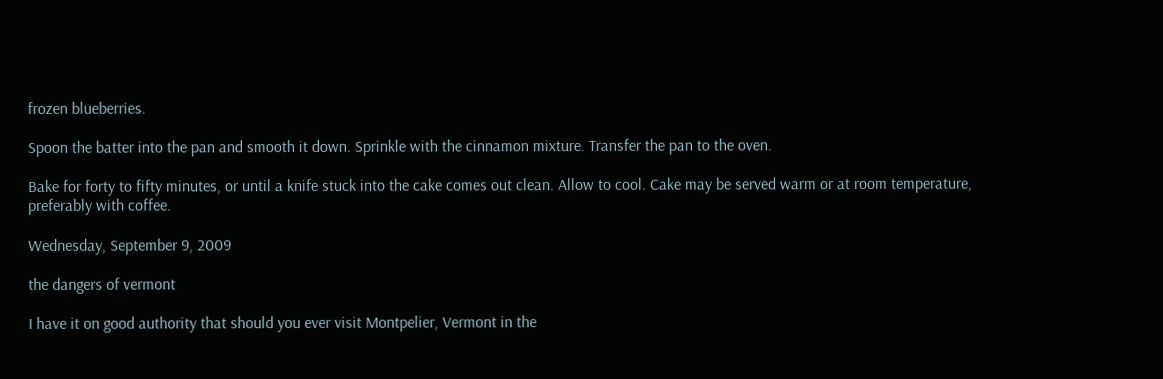frozen blueberries.

Spoon the batter into the pan and smooth it down. Sprinkle with the cinnamon mixture. Transfer the pan to the oven.

Bake for forty to fifty minutes, or until a knife stuck into the cake comes out clean. Allow to cool. Cake may be served warm or at room temperature, preferably with coffee.

Wednesday, September 9, 2009

the dangers of vermont

I have it on good authority that should you ever visit Montpelier, Vermont in the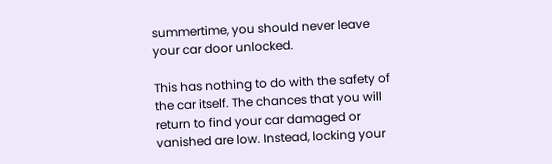summertime, you should never leave your car door unlocked.

This has nothing to do with the safety of the car itself. The chances that you will return to find your car damaged or vanished are low. Instead, locking your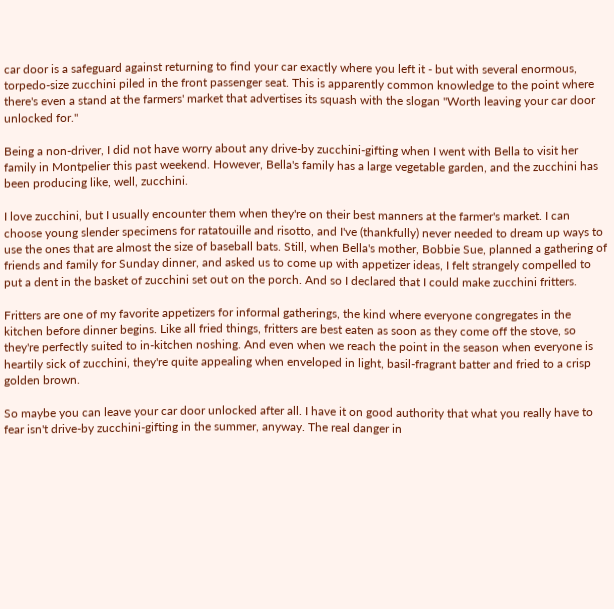car door is a safeguard against returning to find your car exactly where you left it - but with several enormous, torpedo-size zucchini piled in the front passenger seat. This is apparently common knowledge to the point where there's even a stand at the farmers' market that advertises its squash with the slogan "Worth leaving your car door unlocked for."

Being a non-driver, I did not have worry about any drive-by zucchini-gifting when I went with Bella to visit her family in Montpelier this past weekend. However, Bella's family has a large vegetable garden, and the zucchini has been producing like, well, zucchini.

I love zucchini, but I usually encounter them when they're on their best manners at the farmer's market. I can choose young slender specimens for ratatouille and risotto, and I've (thankfully) never needed to dream up ways to use the ones that are almost the size of baseball bats. Still, when Bella's mother, Bobbie Sue, planned a gathering of friends and family for Sunday dinner, and asked us to come up with appetizer ideas, I felt strangely compelled to put a dent in the basket of zucchini set out on the porch. And so I declared that I could make zucchini fritters.

Fritters are one of my favorite appetizers for informal gatherings, the kind where everyone congregates in the kitchen before dinner begins. Like all fried things, fritters are best eaten as soon as they come off the stove, so they're perfectly suited to in-kitchen noshing. And even when we reach the point in the season when everyone is heartily sick of zucchini, they're quite appealing when enveloped in light, basil-fragrant batter and fried to a crisp golden brown.

So maybe you can leave your car door unlocked after all. I have it on good authority that what you really have to fear isn't drive-by zucchini-gifting in the summer, anyway. The real danger in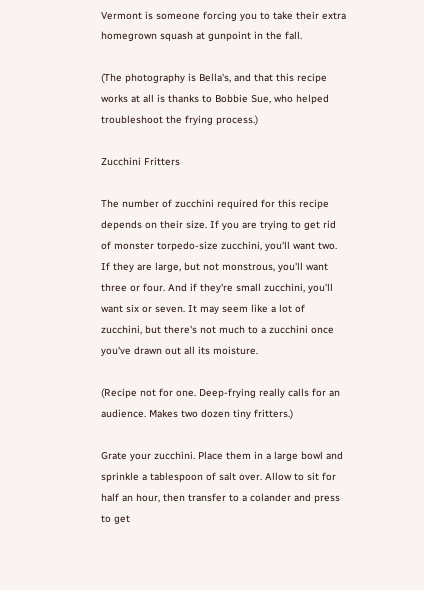Vermont is someone forcing you to take their extra homegrown squash at gunpoint in the fall.

(The photography is Bella's, and that this recipe works at all is thanks to Bobbie Sue, who helped troubleshoot the frying process.)

Zucchini Fritters

The number of zucchini required for this recipe depends on their size. If you are trying to get rid of monster torpedo-size zucchini, you'll want two. If they are large, but not monstrous, you'll want three or four. And if they're small zucchini, you'll want six or seven. It may seem like a lot of zucchini, but there's not much to a zucchini once you've drawn out all its moisture.

(Recipe not for one. Deep-frying really calls for an audience. Makes two dozen tiny fritters.)

Grate your zucchini. Place them in a large bowl and sprinkle a tablespoon of salt over. Allow to sit for half an hour, then transfer to a colander and press to get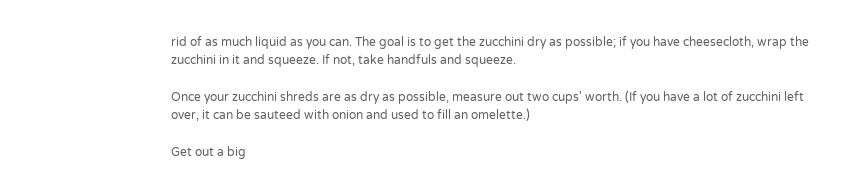rid of as much liquid as you can. The goal is to get the zucchini dry as possible; if you have cheesecloth, wrap the zucchini in it and squeeze. If not, take handfuls and squeeze.

Once your zucchini shreds are as dry as possible, measure out two cups' worth. (If you have a lot of zucchini left over, it can be sauteed with onion and used to fill an omelette.)

Get out a big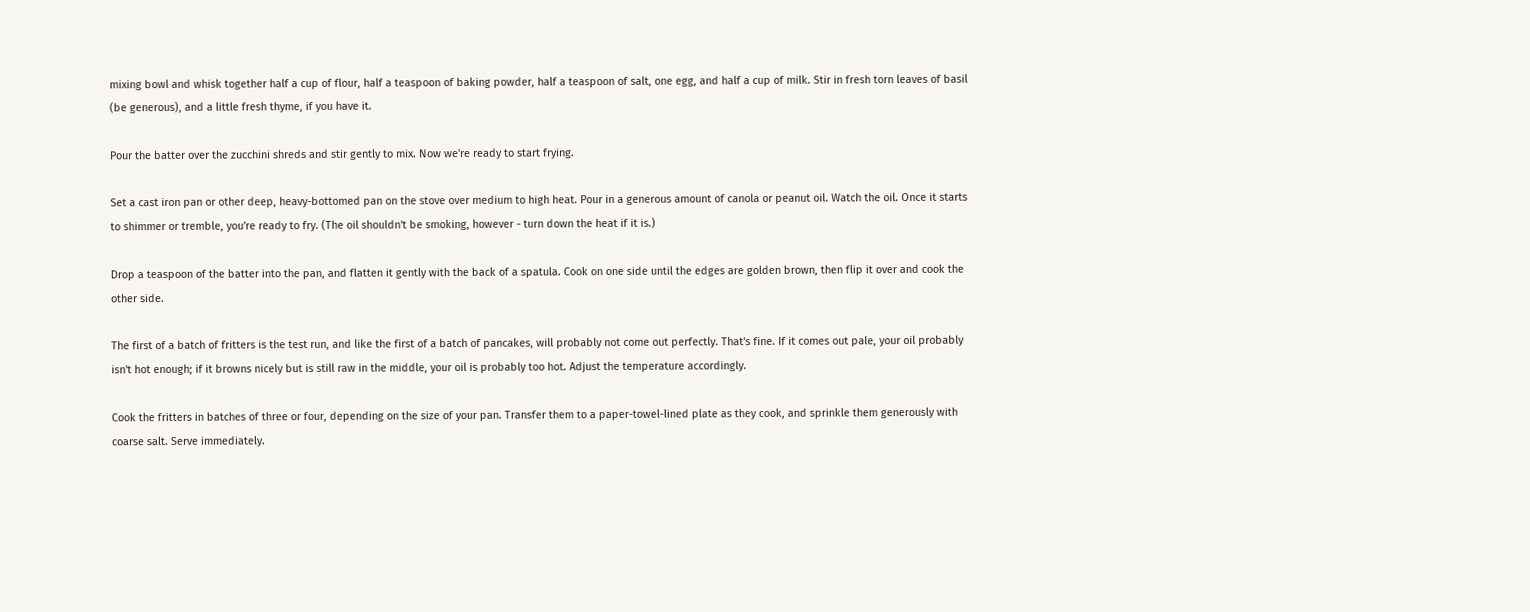mixing bowl and whisk together half a cup of flour, half a teaspoon of baking powder, half a teaspoon of salt, one egg, and half a cup of milk. Stir in fresh torn leaves of basil (be generous), and a little fresh thyme, if you have it.

Pour the batter over the zucchini shreds and stir gently to mix. Now we're ready to start frying.

Set a cast iron pan or other deep, heavy-bottomed pan on the stove over medium to high heat. Pour in a generous amount of canola or peanut oil. Watch the oil. Once it starts to shimmer or tremble, you're ready to fry. (The oil shouldn't be smoking, however - turn down the heat if it is.)

Drop a teaspoon of the batter into the pan, and flatten it gently with the back of a spatula. Cook on one side until the edges are golden brown, then flip it over and cook the other side.

The first of a batch of fritters is the test run, and like the first of a batch of pancakes, will probably not come out perfectly. That's fine. If it comes out pale, your oil probably isn't hot enough; if it browns nicely but is still raw in the middle, your oil is probably too hot. Adjust the temperature accordingly.

Cook the fritters in batches of three or four, depending on the size of your pan. Transfer them to a paper-towel-lined plate as they cook, and sprinkle them generously with coarse salt. Serve immediately.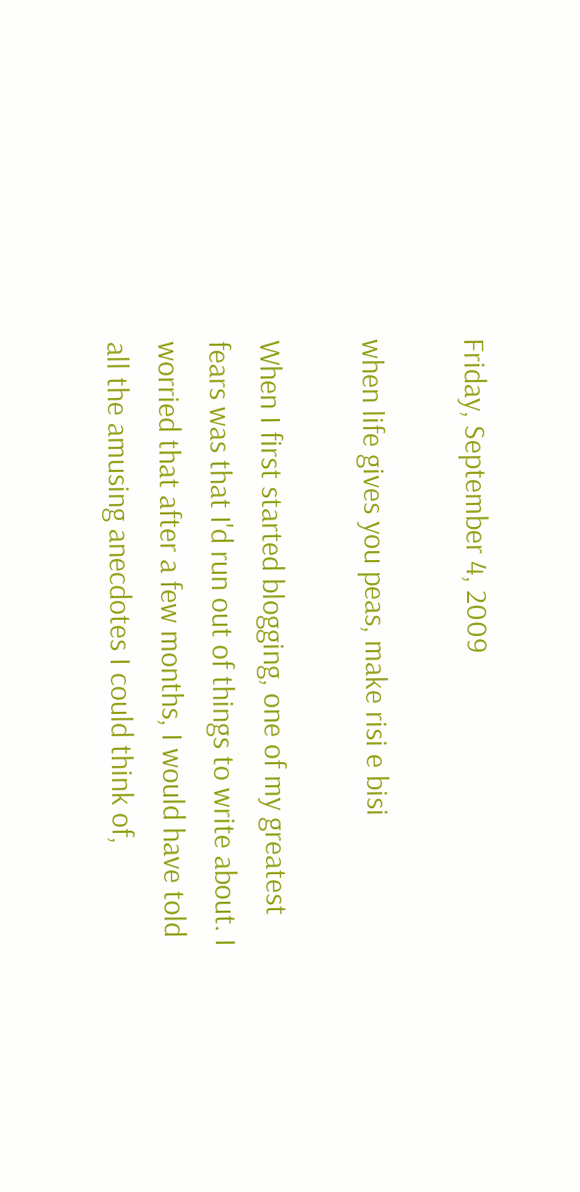Friday, September 4, 2009

when life gives you peas, make risi e bisi

When I first started blogging, one of my greatest fears was that I'd run out of things to write about. I worried that after a few months, I would have told all the amusing anecdotes I could think of,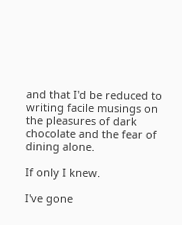and that I'd be reduced to writing facile musings on the pleasures of dark chocolate and the fear of dining alone.

If only I knew.

I've gone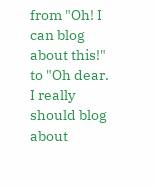from "Oh! I can blog about this!" to "Oh dear. I really should blog about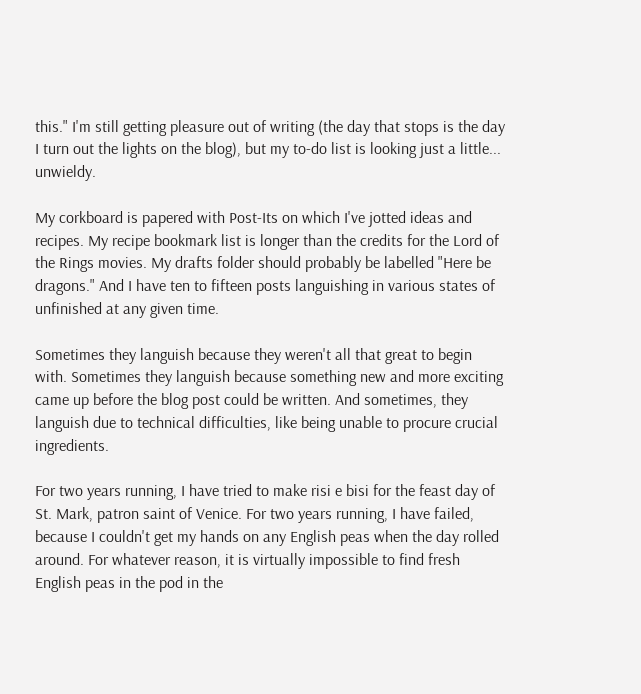this." I'm still getting pleasure out of writing (the day that stops is the day I turn out the lights on the blog), but my to-do list is looking just a little... unwieldy.

My corkboard is papered with Post-Its on which I've jotted ideas and recipes. My recipe bookmark list is longer than the credits for the Lord of the Rings movies. My drafts folder should probably be labelled "Here be dragons." And I have ten to fifteen posts languishing in various states of unfinished at any given time.

Sometimes they languish because they weren't all that great to begin with. Sometimes they languish because something new and more exciting came up before the blog post could be written. And sometimes, they languish due to technical difficulties, like being unable to procure crucial ingredients.

For two years running, I have tried to make risi e bisi for the feast day of St. Mark, patron saint of Venice. For two years running, I have failed, because I couldn't get my hands on any English peas when the day rolled around. For whatever reason, it is virtually impossible to find fresh English peas in the pod in the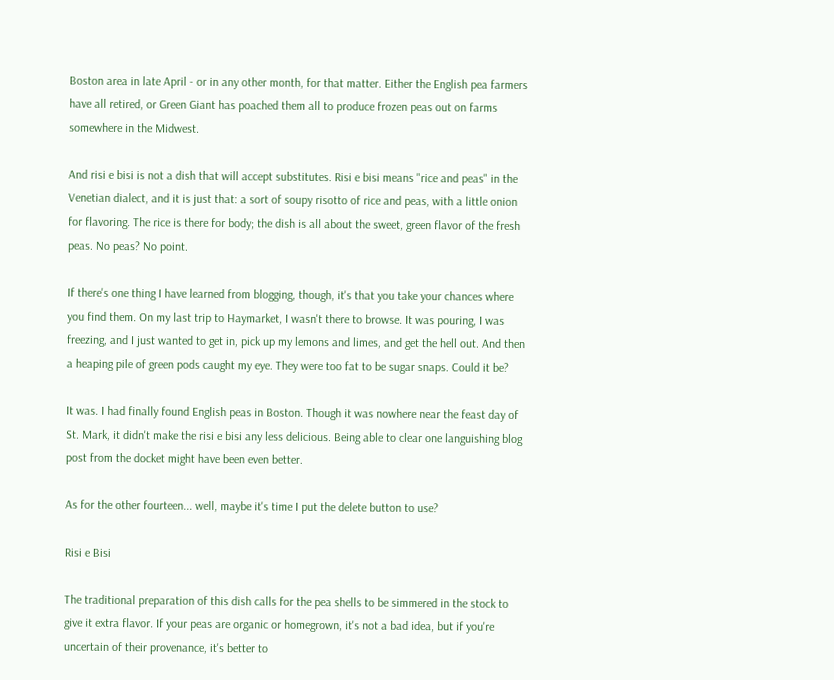Boston area in late April - or in any other month, for that matter. Either the English pea farmers have all retired, or Green Giant has poached them all to produce frozen peas out on farms somewhere in the Midwest.

And risi e bisi is not a dish that will accept substitutes. Risi e bisi means "rice and peas" in the Venetian dialect, and it is just that: a sort of soupy risotto of rice and peas, with a little onion for flavoring. The rice is there for body; the dish is all about the sweet, green flavor of the fresh peas. No peas? No point.

If there's one thing I have learned from blogging, though, it's that you take your chances where you find them. On my last trip to Haymarket, I wasn't there to browse. It was pouring, I was freezing, and I just wanted to get in, pick up my lemons and limes, and get the hell out. And then a heaping pile of green pods caught my eye. They were too fat to be sugar snaps. Could it be?

It was. I had finally found English peas in Boston. Though it was nowhere near the feast day of St. Mark, it didn't make the risi e bisi any less delicious. Being able to clear one languishing blog post from the docket might have been even better.

As for the other fourteen... well, maybe it's time I put the delete button to use?

Risi e Bisi

The traditional preparation of this dish calls for the pea shells to be simmered in the stock to give it extra flavor. If your peas are organic or homegrown, it's not a bad idea, but if you're uncertain of their provenance, it's better to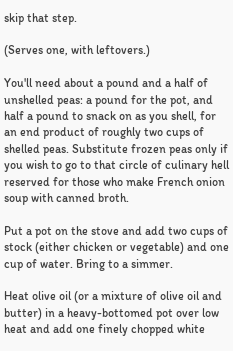skip that step.

(Serves one, with leftovers.)

You'll need about a pound and a half of unshelled peas: a pound for the pot, and half a pound to snack on as you shell, for an end product of roughly two cups of shelled peas. Substitute frozen peas only if you wish to go to that circle of culinary hell reserved for those who make French onion soup with canned broth.

Put a pot on the stove and add two cups of stock (either chicken or vegetable) and one cup of water. Bring to a simmer.

Heat olive oil (or a mixture of olive oil and butter) in a heavy-bottomed pot over low heat and add one finely chopped white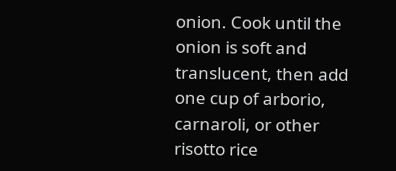onion. Cook until the onion is soft and translucent, then add one cup of arborio, carnaroli, or other risotto rice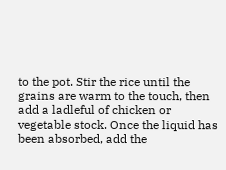to the pot. Stir the rice until the grains are warm to the touch, then add a ladleful of chicken or vegetable stock. Once the liquid has been absorbed, add the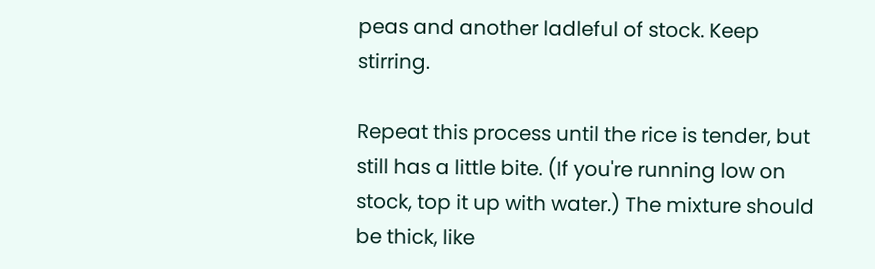peas and another ladleful of stock. Keep stirring.

Repeat this process until the rice is tender, but still has a little bite. (If you're running low on stock, top it up with water.) The mixture should be thick, like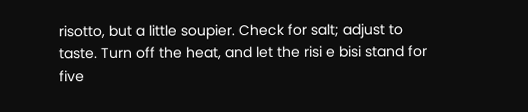risotto, but a little soupier. Check for salt; adjust to taste. Turn off the heat, and let the risi e bisi stand for five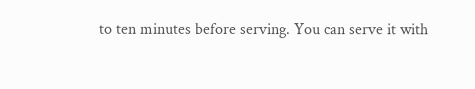to ten minutes before serving. You can serve it with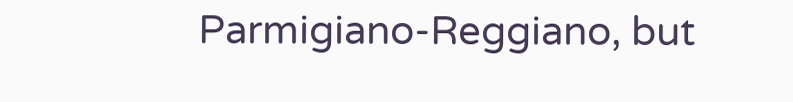Parmigiano-Reggiano, but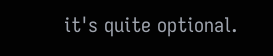it's quite optional.